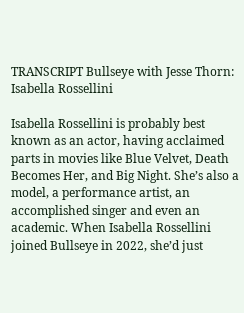TRANSCRIPT Bullseye with Jesse Thorn: Isabella Rossellini

Isabella Rossellini is probably best known as an actor, having acclaimed parts in movies like Blue Velvet, Death Becomes Her, and Big Night. She’s also a model, a performance artist, an accomplished singer and even an academic. When Isabella Rossellini joined Bullseye in 2022, she’d just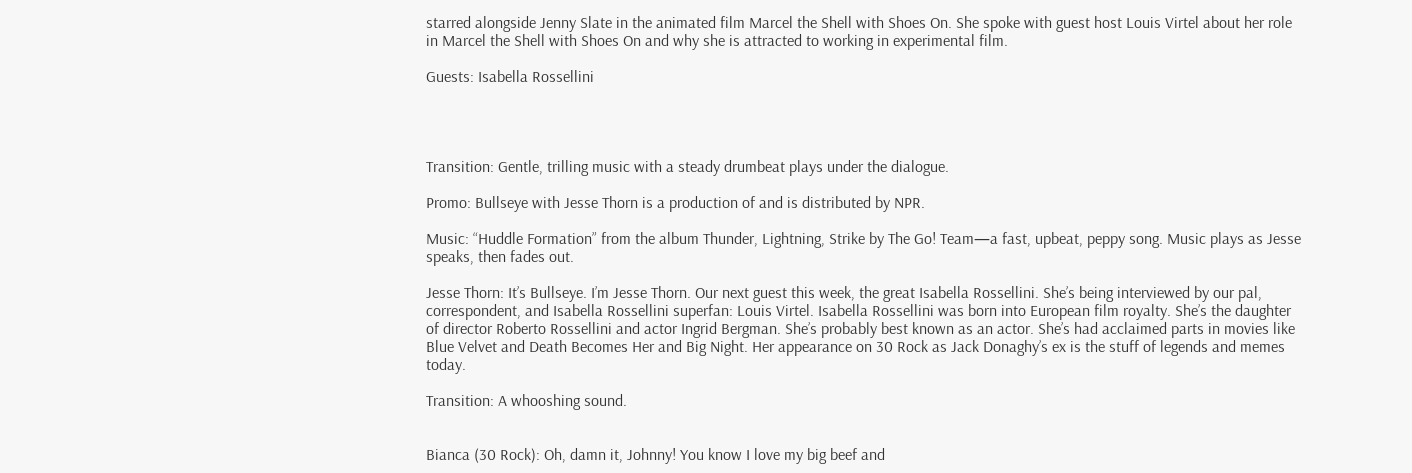starred alongside Jenny Slate in the animated film Marcel the Shell with Shoes On. She spoke with guest host Louis Virtel about her role in Marcel the Shell with Shoes On and why she is attracted to working in experimental film.

Guests: Isabella Rossellini




Transition: Gentle, trilling music with a steady drumbeat plays under the dialogue.

Promo: Bullseye with Jesse Thorn is a production of and is distributed by NPR.

Music: “Huddle Formation” from the album Thunder, Lightning, Strike by The Go! Team—a fast, upbeat, peppy song. Music plays as Jesse speaks, then fades out.

Jesse Thorn: It’s Bullseye. I’m Jesse Thorn. Our next guest this week, the great Isabella Rossellini. She’s being interviewed by our pal, correspondent, and Isabella Rossellini superfan: Louis Virtel. Isabella Rossellini was born into European film royalty. She’s the daughter of director Roberto Rossellini and actor Ingrid Bergman. She’s probably best known as an actor. She’s had acclaimed parts in movies like Blue Velvet and Death Becomes Her and Big Night. Her appearance on 30 Rock as Jack Donaghy’s ex is the stuff of legends and memes today.

Transition: A whooshing sound.


Bianca (30 Rock): Oh, damn it, Johnny! You know I love my big beef and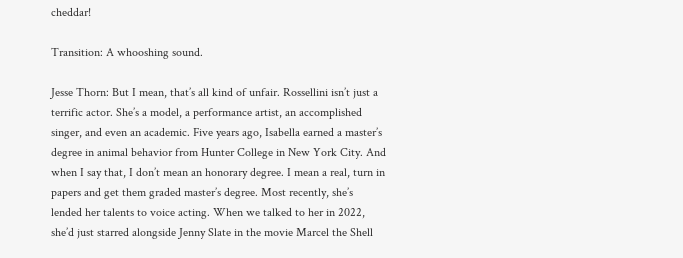cheddar!

Transition: A whooshing sound.

Jesse Thorn: But I mean, that’s all kind of unfair. Rossellini isn’t just a terrific actor. She’s a model, a performance artist, an accomplished singer, and even an academic. Five years ago, Isabella earned a master’s degree in animal behavior from Hunter College in New York City. And when I say that, I don’t mean an honorary degree. I mean a real, turn in papers and get them graded master’s degree. Most recently, she’s lended her talents to voice acting. When we talked to her in 2022, she’d just starred alongside Jenny Slate in the movie Marcel the Shell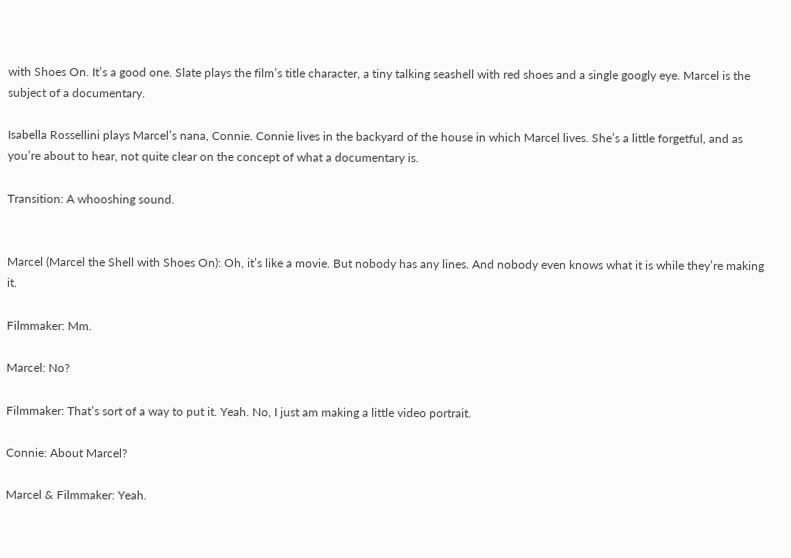with Shoes On. It’s a good one. Slate plays the film’s title character, a tiny talking seashell with red shoes and a single googly eye. Marcel is the subject of a documentary.

Isabella Rossellini plays Marcel’s nana, Connie. Connie lives in the backyard of the house in which Marcel lives. She’s a little forgetful, and as you’re about to hear, not quite clear on the concept of what a documentary is.

Transition: A whooshing sound.


Marcel (Marcel the Shell with Shoes On): Oh, it’s like a movie. But nobody has any lines. And nobody even knows what it is while they’re making it.

Filmmaker: Mm.

Marcel: No?

Filmmaker: That’s sort of a way to put it. Yeah. No, I just am making a little video portrait.

Connie: About Marcel?

Marcel & Filmmaker: Yeah.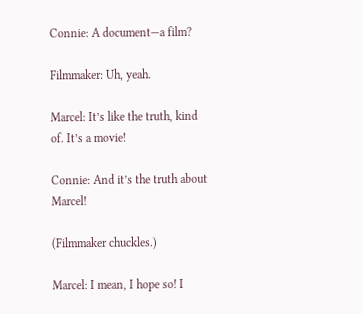Connie: A document—a film?

Filmmaker: Uh, yeah.

Marcel: It’s like the truth, kind of. It’s a movie!

Connie: And it’s the truth about Marcel!

(Filmmaker chuckles.)

Marcel: I mean, I hope so! I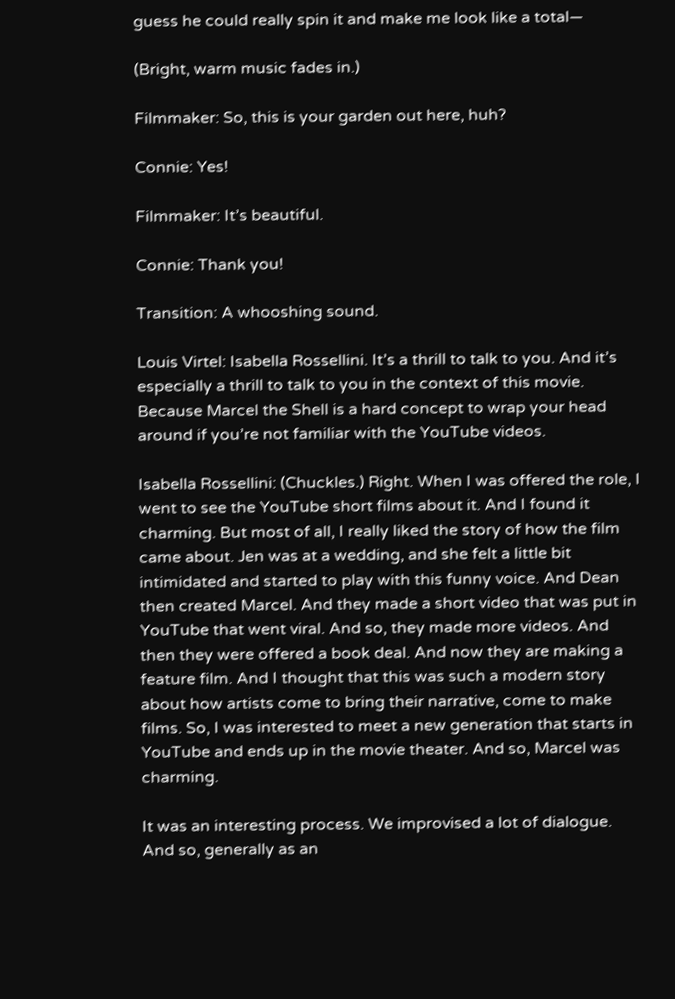guess he could really spin it and make me look like a total—

(Bright, warm music fades in.)

Filmmaker: So, this is your garden out here, huh?

Connie: Yes!

Filmmaker: It’s beautiful.

Connie: Thank you!

Transition: A whooshing sound.

Louis Virtel: Isabella Rossellini. It’s a thrill to talk to you. And it’s especially a thrill to talk to you in the context of this movie. Because Marcel the Shell is a hard concept to wrap your head around if you’re not familiar with the YouTube videos.

Isabella Rossellini: (Chuckles.) Right. When I was offered the role, I went to see the YouTube short films about it. And I found it charming. But most of all, I really liked the story of how the film came about. Jen was at a wedding, and she felt a little bit intimidated and started to play with this funny voice. And Dean then created Marcel. And they made a short video that was put in YouTube that went viral. And so, they made more videos. And then they were offered a book deal. And now they are making a feature film. And I thought that this was such a modern story about how artists come to bring their narrative, come to make films. So, I was interested to meet a new generation that starts in YouTube and ends up in the movie theater. And so, Marcel was charming.

It was an interesting process. We improvised a lot of dialogue. And so, generally as an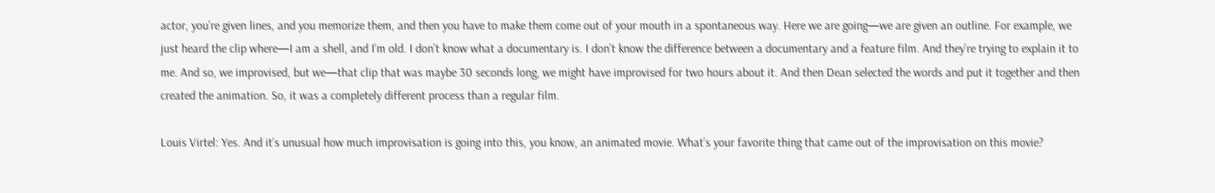actor, you’re given lines, and you memorize them, and then you have to make them come out of your mouth in a spontaneous way. Here we are going—we are given an outline. For example, we just heard the clip where—I am a shell, and I’m old. I don’t know what a documentary is. I don’t know the difference between a documentary and a feature film. And they’re trying to explain it to me. And so, we improvised, but we—that clip that was maybe 30 seconds long, we might have improvised for two hours about it. And then Dean selected the words and put it together and then created the animation. So, it was a completely different process than a regular film.

Louis Virtel: Yes. And it’s unusual how much improvisation is going into this, you know, an animated movie. What’s your favorite thing that came out of the improvisation on this movie?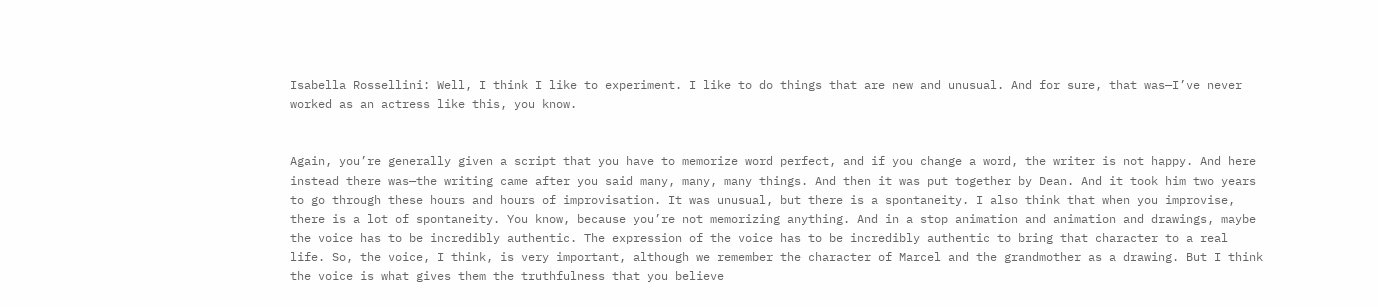Isabella Rossellini: Well, I think I like to experiment. I like to do things that are new and unusual. And for sure, that was—I’ve never worked as an actress like this, you know.


Again, you’re generally given a script that you have to memorize word perfect, and if you change a word, the writer is not happy. And here instead there was—the writing came after you said many, many, many things. And then it was put together by Dean. And it took him two years to go through these hours and hours of improvisation. It was unusual, but there is a spontaneity. I also think that when you improvise, there is a lot of spontaneity. You know, because you’re not memorizing anything. And in a stop animation and animation and drawings, maybe the voice has to be incredibly authentic. The expression of the voice has to be incredibly authentic to bring that character to a real life. So, the voice, I think, is very important, although we remember the character of Marcel and the grandmother as a drawing. But I think the voice is what gives them the truthfulness that you believe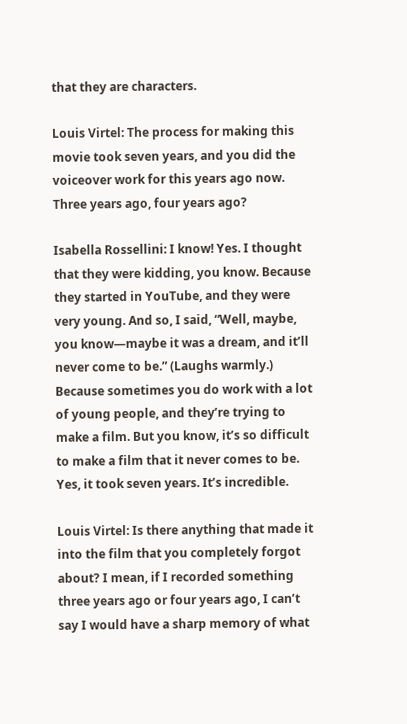that they are characters.

Louis Virtel: The process for making this movie took seven years, and you did the voiceover work for this years ago now. Three years ago, four years ago?

Isabella Rossellini: I know! Yes. I thought that they were kidding, you know. Because they started in YouTube, and they were very young. And so, I said, “Well, maybe, you know—maybe it was a dream, and it’ll never come to be.” (Laughs warmly.) Because sometimes you do work with a lot of young people, and they’re trying to make a film. But you know, it’s so difficult to make a film that it never comes to be. Yes, it took seven years. It’s incredible.

Louis Virtel: Is there anything that made it into the film that you completely forgot about? I mean, if I recorded something three years ago or four years ago, I can’t say I would have a sharp memory of what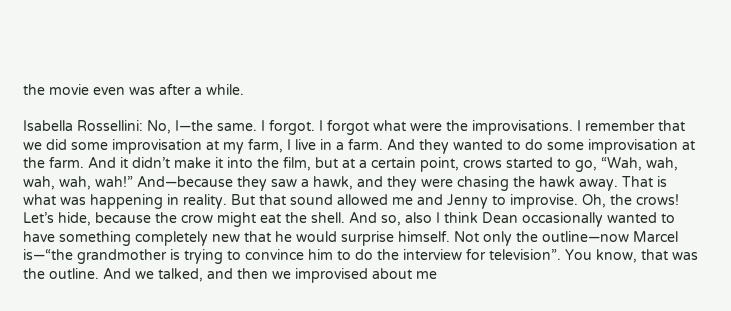the movie even was after a while.

Isabella Rossellini: No, I—the same. I forgot. I forgot what were the improvisations. I remember that we did some improvisation at my farm, I live in a farm. And they wanted to do some improvisation at the farm. And it didn’t make it into the film, but at a certain point, crows started to go, “Wah, wah, wah, wah, wah!” And—because they saw a hawk, and they were chasing the hawk away. That is what was happening in reality. But that sound allowed me and Jenny to improvise. Oh, the crows! Let’s hide, because the crow might eat the shell. And so, also I think Dean occasionally wanted to have something completely new that he would surprise himself. Not only the outline—now Marcel is—“the grandmother is trying to convince him to do the interview for television”. You know, that was the outline. And we talked, and then we improvised about me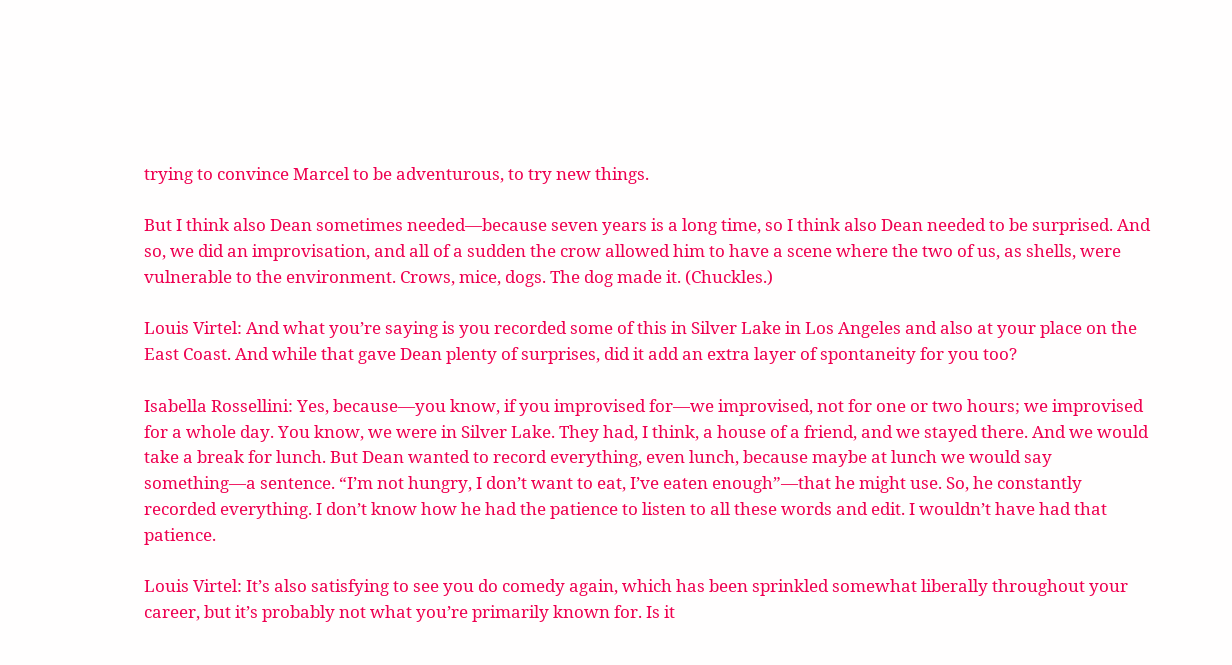trying to convince Marcel to be adventurous, to try new things.

But I think also Dean sometimes needed—because seven years is a long time, so I think also Dean needed to be surprised. And so, we did an improvisation, and all of a sudden the crow allowed him to have a scene where the two of us, as shells, were vulnerable to the environment. Crows, mice, dogs. The dog made it. (Chuckles.)

Louis Virtel: And what you’re saying is you recorded some of this in Silver Lake in Los Angeles and also at your place on the East Coast. And while that gave Dean plenty of surprises, did it add an extra layer of spontaneity for you too?

Isabella Rossellini: Yes, because—you know, if you improvised for—we improvised, not for one or two hours; we improvised for a whole day. You know, we were in Silver Lake. They had, I think, a house of a friend, and we stayed there. And we would take a break for lunch. But Dean wanted to record everything, even lunch, because maybe at lunch we would say something—a sentence. “I’m not hungry, I don’t want to eat, I’ve eaten enough”—that he might use. So, he constantly recorded everything. I don’t know how he had the patience to listen to all these words and edit. I wouldn’t have had that patience.

Louis Virtel: It’s also satisfying to see you do comedy again, which has been sprinkled somewhat liberally throughout your career, but it’s probably not what you’re primarily known for. Is it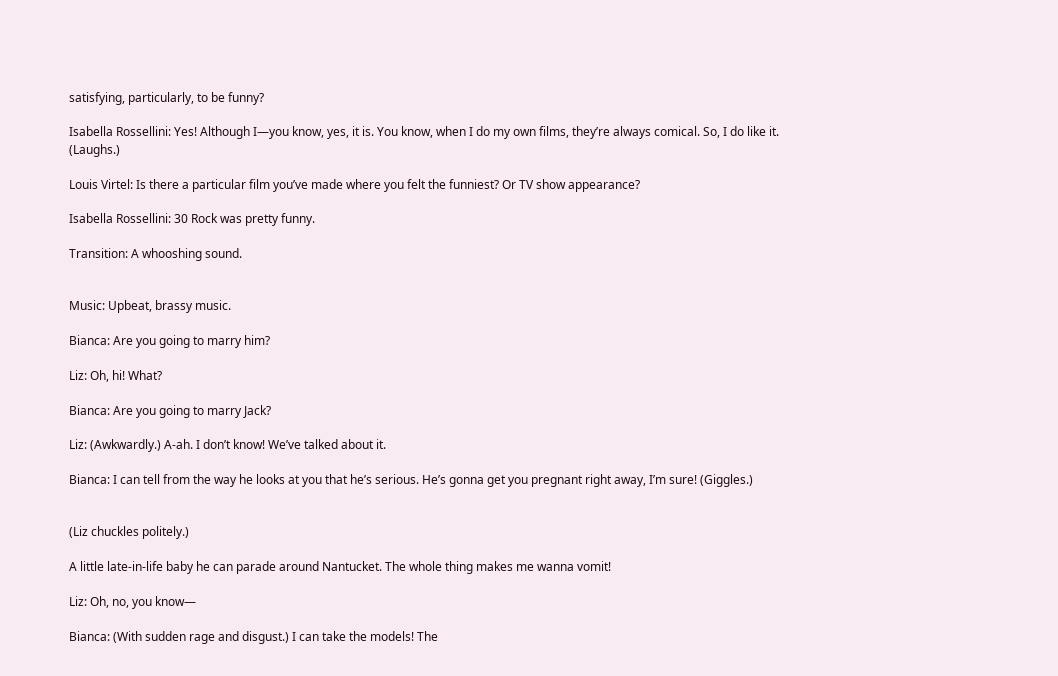satisfying, particularly, to be funny?

Isabella Rossellini: Yes! Although I—you know, yes, it is. You know, when I do my own films, they’re always comical. So, I do like it. (Laughs.)

Louis Virtel: Is there a particular film you’ve made where you felt the funniest? Or TV show appearance?

Isabella Rossellini: 30 Rock was pretty funny.

Transition: A whooshing sound.


Music: Upbeat, brassy music.

Bianca: Are you going to marry him?

Liz: Oh, hi! What?

Bianca: Are you going to marry Jack?

Liz: (Awkwardly.) A-ah. I don’t know! We’ve talked about it.

Bianca: I can tell from the way he looks at you that he’s serious. He’s gonna get you pregnant right away, I’m sure! (Giggles.)


(Liz chuckles politely.)

A little late-in-life baby he can parade around Nantucket. The whole thing makes me wanna vomit!

Liz: Oh, no, you know—

Bianca: (With sudden rage and disgust.) I can take the models! The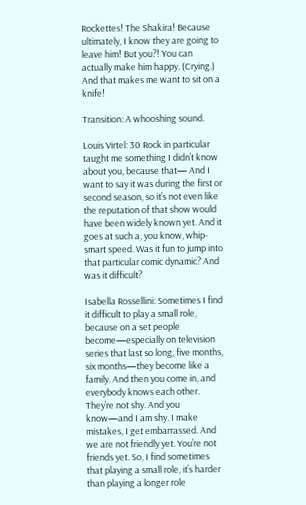Rockettes! The Shakira! Because ultimately, I know they are going to leave him! But you?! You can actually make him happy. (Crying.) And that makes me want to sit on a knife!

Transition: A whooshing sound.

Louis Virtel: 30 Rock in particular taught me something I didn’t know about you, because that— And I want to say it was during the first or second season, so it’s not even like the reputation of that show would have been widely known yet. And it goes at such a, you know, whip-smart speed. Was it fun to jump into that particular comic dynamic? And was it difficult?

Isabella Rossellini: Sometimes I find it difficult to play a small role, because on a set people become—especially on television series that last so long, five months, six months—they become like a family. And then you come in, and everybody knows each other. They’re not shy. And you know—and I am shy. I make mistakes, I get embarrassed. And we are not friendly yet. You’re not friends yet. So, I find sometimes that playing a small role, it’s harder than playing a longer role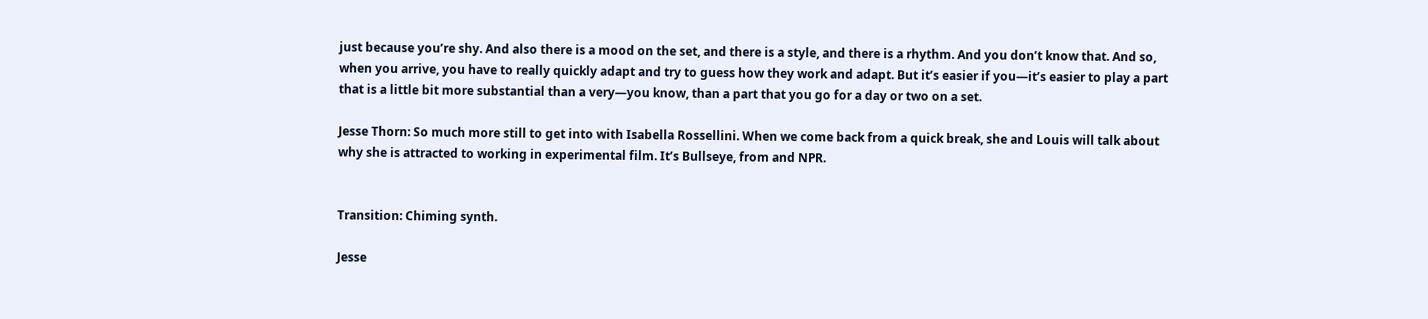just because you’re shy. And also there is a mood on the set, and there is a style, and there is a rhythm. And you don’t know that. And so, when you arrive, you have to really quickly adapt and try to guess how they work and adapt. But it’s easier if you—it’s easier to play a part that is a little bit more substantial than a very—you know, than a part that you go for a day or two on a set.

Jesse Thorn: So much more still to get into with Isabella Rossellini. When we come back from a quick break, she and Louis will talk about why she is attracted to working in experimental film. It’s Bullseye, from and NPR.


Transition: Chiming synth.

Jesse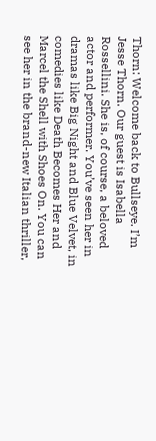Thorn: Welcome back to Bullseye. I’m Jesse Thorn. Our guest is Isabella Rossellini. She is, of course, a beloved actor and performer. You’ve seen her in dramas like Big Night and Blue Velvet, in comedies like Death Becomes Her and Marcel the Shell with Shoes On. You can see her in the brand-new Italian thriller,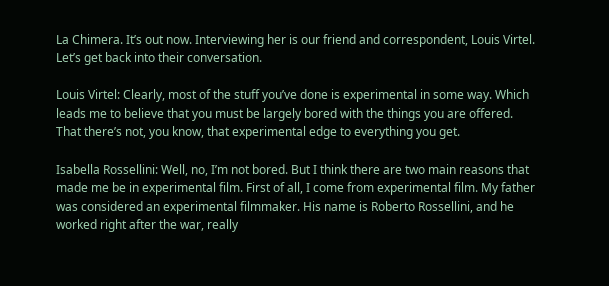La Chimera. It’s out now. Interviewing her is our friend and correspondent, Louis Virtel. Let’s get back into their conversation.

Louis Virtel: Clearly, most of the stuff you’ve done is experimental in some way. Which leads me to believe that you must be largely bored with the things you are offered. That there’s not, you know, that experimental edge to everything you get.

Isabella Rossellini: Well, no, I’m not bored. But I think there are two main reasons that made me be in experimental film. First of all, I come from experimental film. My father was considered an experimental filmmaker. His name is Roberto Rossellini, and he worked right after the war, really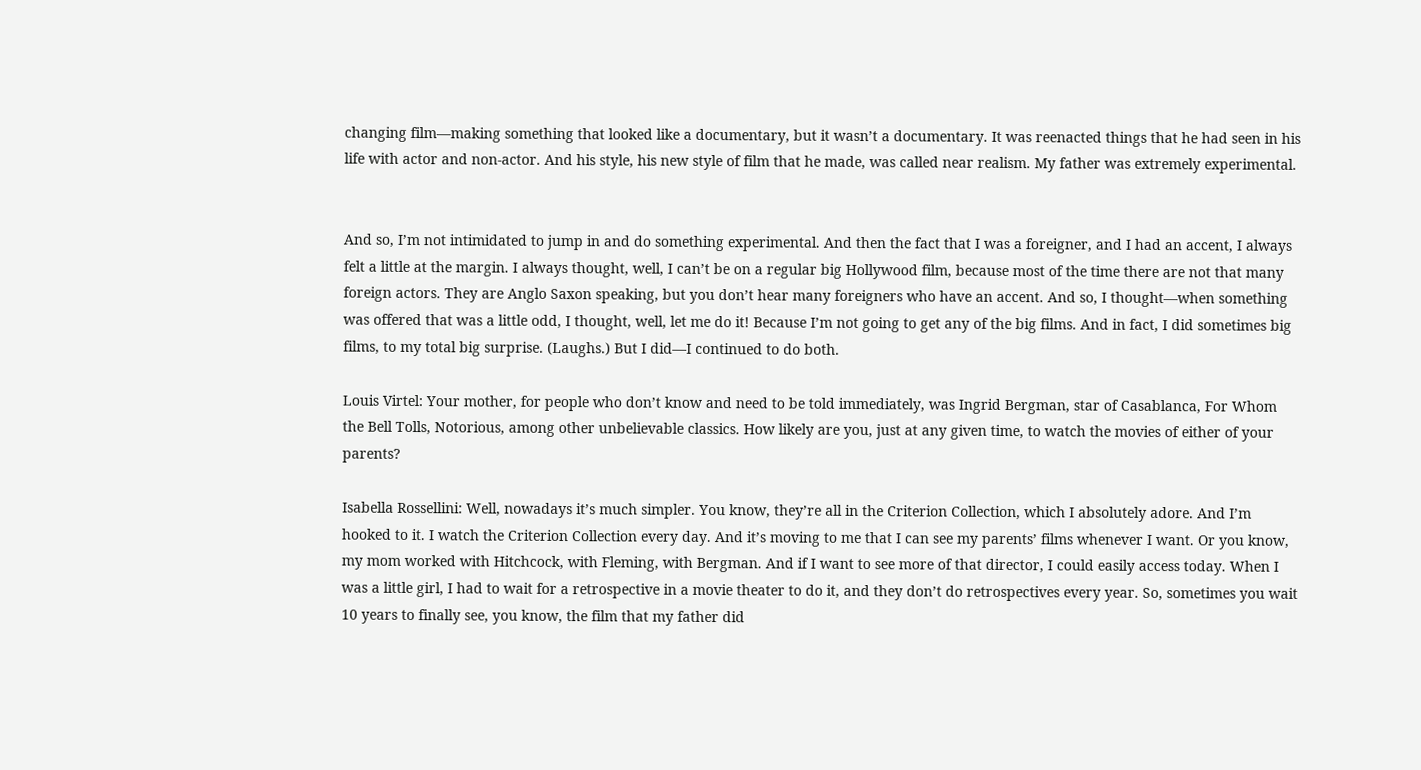changing film—making something that looked like a documentary, but it wasn’t a documentary. It was reenacted things that he had seen in his life with actor and non-actor. And his style, his new style of film that he made, was called near realism. My father was extremely experimental.


And so, I’m not intimidated to jump in and do something experimental. And then the fact that I was a foreigner, and I had an accent, I always felt a little at the margin. I always thought, well, I can’t be on a regular big Hollywood film, because most of the time there are not that many foreign actors. They are Anglo Saxon speaking, but you don’t hear many foreigners who have an accent. And so, I thought—when something was offered that was a little odd, I thought, well, let me do it! Because I’m not going to get any of the big films. And in fact, I did sometimes big films, to my total big surprise. (Laughs.) But I did—I continued to do both.

Louis Virtel: Your mother, for people who don’t know and need to be told immediately, was Ingrid Bergman, star of Casablanca, For Whom the Bell Tolls, Notorious, among other unbelievable classics. How likely are you, just at any given time, to watch the movies of either of your parents?

Isabella Rossellini: Well, nowadays it’s much simpler. You know, they’re all in the Criterion Collection, which I absolutely adore. And I’m hooked to it. I watch the Criterion Collection every day. And it’s moving to me that I can see my parents’ films whenever I want. Or you know, my mom worked with Hitchcock, with Fleming, with Bergman. And if I want to see more of that director, I could easily access today. When I was a little girl, I had to wait for a retrospective in a movie theater to do it, and they don’t do retrospectives every year. So, sometimes you wait 10 years to finally see, you know, the film that my father did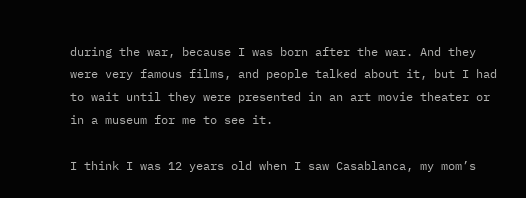during the war, because I was born after the war. And they were very famous films, and people talked about it, but I had to wait until they were presented in an art movie theater or in a museum for me to see it.

I think I was 12 years old when I saw Casablanca, my mom’s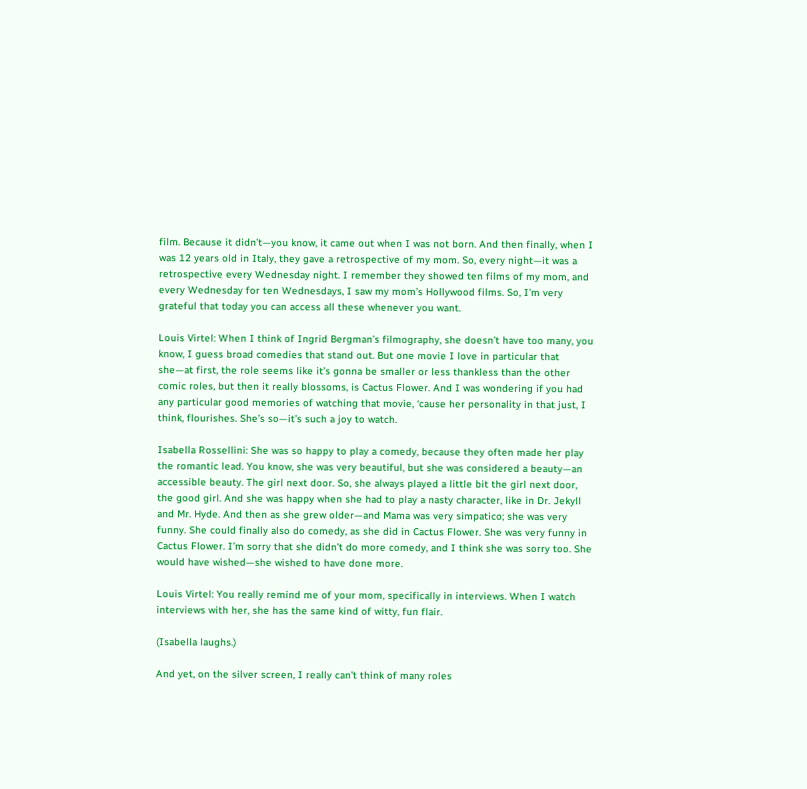film. Because it didn’t—you know, it came out when I was not born. And then finally, when I was 12 years old in Italy, they gave a retrospective of my mom. So, every night—it was a retrospective every Wednesday night. I remember they showed ten films of my mom, and every Wednesday for ten Wednesdays, I saw my mom’s Hollywood films. So, I’m very grateful that today you can access all these whenever you want.

Louis Virtel: When I think of Ingrid Bergman’s filmography, she doesn’t have too many, you know, I guess broad comedies that stand out. But one movie I love in particular that she—at first, the role seems like it’s gonna be smaller or less thankless than the other comic roles, but then it really blossoms, is Cactus Flower. And I was wondering if you had any particular good memories of watching that movie, ‘cause her personality in that just, I think, flourishes. She’s so—it’s such a joy to watch.

Isabella Rossellini: She was so happy to play a comedy, because they often made her play the romantic lead. You know, she was very beautiful, but she was considered a beauty—an accessible beauty. The girl next door. So, she always played a little bit the girl next door, the good girl. And she was happy when she had to play a nasty character, like in Dr. Jekyll and Mr. Hyde. And then as she grew older—and Mama was very simpatico; she was very funny. She could finally also do comedy, as she did in Cactus Flower. She was very funny in Cactus Flower. I’m sorry that she didn’t do more comedy, and I think she was sorry too. She would have wished—she wished to have done more.

Louis Virtel: You really remind me of your mom, specifically in interviews. When I watch interviews with her, she has the same kind of witty, fun flair.

(Isabella laughs.)

And yet, on the silver screen, I really can’t think of many roles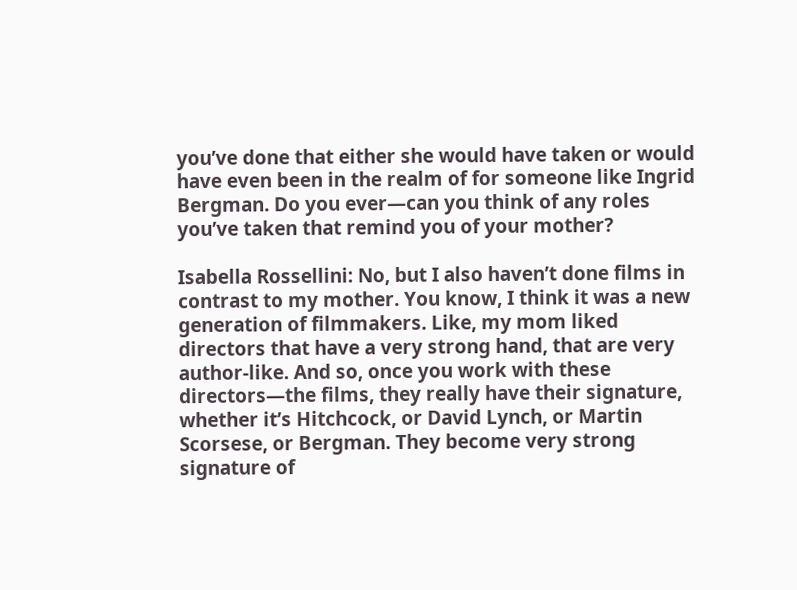you’ve done that either she would have taken or would have even been in the realm of for someone like Ingrid Bergman. Do you ever—can you think of any roles you’ve taken that remind you of your mother?

Isabella Rossellini: No, but I also haven’t done films in contrast to my mother. You know, I think it was a new generation of filmmakers. Like, my mom liked directors that have a very strong hand, that are very author-like. And so, once you work with these directors—the films, they really have their signature, whether it’s Hitchcock, or David Lynch, or Martin Scorsese, or Bergman. They become very strong signature of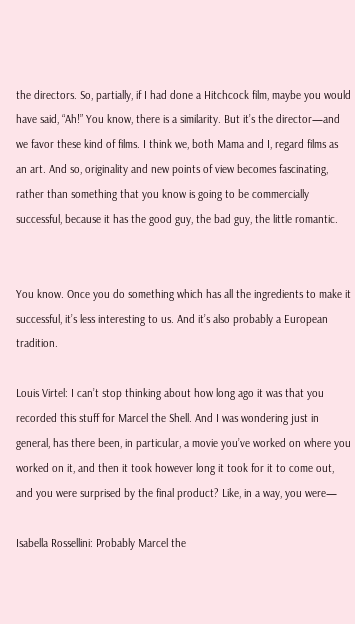the directors. So, partially, if I had done a Hitchcock film, maybe you would have said, “Ah!” You know, there is a similarity. But it’s the director—and we favor these kind of films. I think we, both Mama and I, regard films as an art. And so, originality and new points of view becomes fascinating, rather than something that you know is going to be commercially successful, because it has the good guy, the bad guy, the little romantic.


You know. Once you do something which has all the ingredients to make it successful, it’s less interesting to us. And it’s also probably a European tradition.

Louis Virtel: I can’t stop thinking about how long ago it was that you recorded this stuff for Marcel the Shell. And I was wondering just in general, has there been, in particular, a movie you’ve worked on where you worked on it, and then it took however long it took for it to come out, and you were surprised by the final product? Like, in a way, you were—

Isabella Rossellini: Probably Marcel the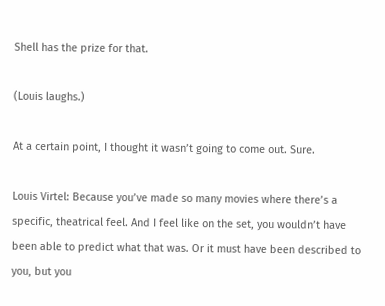Shell has the prize for that.

(Louis laughs.)

At a certain point, I thought it wasn’t going to come out. Sure.

Louis Virtel: Because you’ve made so many movies where there’s a specific, theatrical feel. And I feel like on the set, you wouldn’t have been able to predict what that was. Or it must have been described to you, but you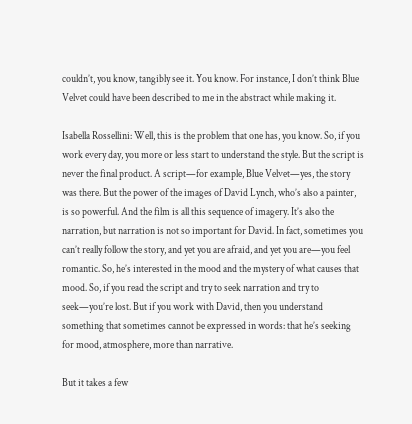couldn’t, you know, tangibly see it. You know. For instance, I don’t think Blue Velvet could have been described to me in the abstract while making it.

Isabella Rossellini: Well, this is the problem that one has, you know. So, if you work every day, you more or less start to understand the style. But the script is never the final product. A script—for example, Blue Velvet—yes, the story was there. But the power of the images of David Lynch, who’s also a painter, is so powerful. And the film is all this sequence of imagery. It’s also the narration, but narration is not so important for David. In fact, sometimes you can’t really follow the story, and yet you are afraid, and yet you are—you feel romantic. So, he’s interested in the mood and the mystery of what causes that mood. So, if you read the script and try to seek narration and try to seek—you’re lost. But if you work with David, then you understand something that sometimes cannot be expressed in words: that he’s seeking for mood, atmosphere, more than narrative.

But it takes a few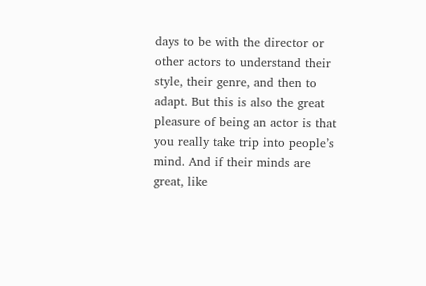days to be with the director or other actors to understand their style, their genre, and then to adapt. But this is also the great pleasure of being an actor is that you really take trip into people’s mind. And if their minds are great, like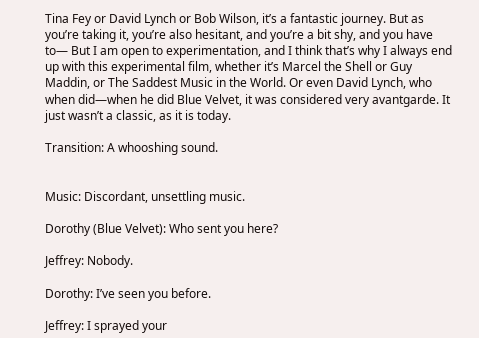Tina Fey or David Lynch or Bob Wilson, it’s a fantastic journey. But as you’re taking it, you’re also hesitant, and you’re a bit shy, and you have to— But I am open to experimentation, and I think that’s why I always end up with this experimental film, whether it’s Marcel the Shell or Guy Maddin, or The Saddest Music in the World. Or even David Lynch, who when did—when he did Blue Velvet, it was considered very avantgarde. It just wasn’t a classic, as it is today.

Transition: A whooshing sound.


Music: Discordant, unsettling music.

Dorothy (Blue Velvet): Who sent you here?

Jeffrey: Nobody.

Dorothy: I’ve seen you before.

Jeffrey: I sprayed your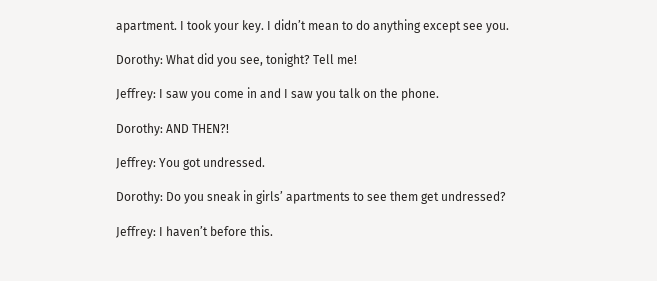apartment. I took your key. I didn’t mean to do anything except see you.

Dorothy: What did you see, tonight? Tell me!

Jeffrey: I saw you come in and I saw you talk on the phone.

Dorothy: AND THEN?!

Jeffrey: You got undressed.

Dorothy: Do you sneak in girls’ apartments to see them get undressed?

Jeffrey: I haven’t before this.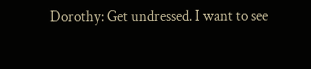Dorothy: Get undressed. I want to see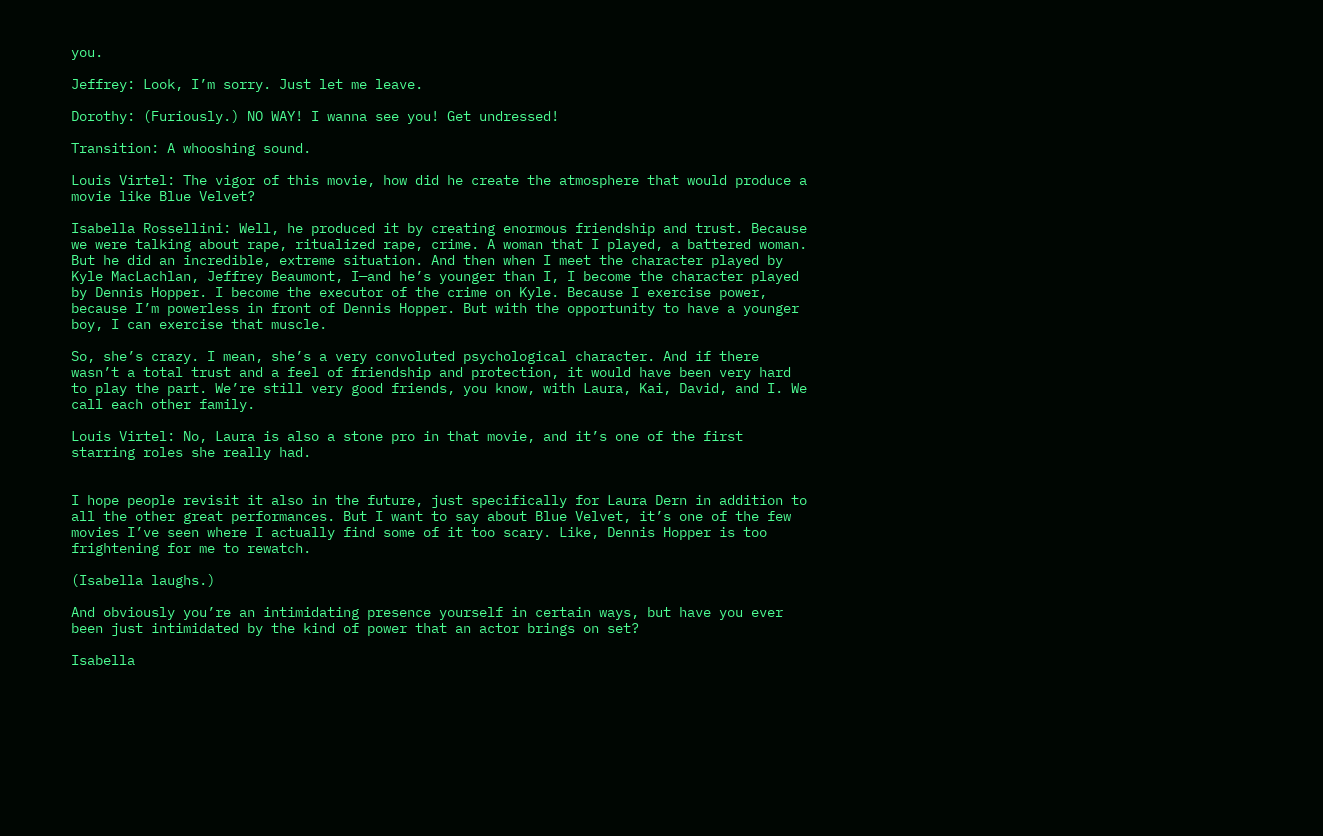you.

Jeffrey: Look, I’m sorry. Just let me leave.

Dorothy: (Furiously.) NO WAY! I wanna see you! Get undressed!

Transition: A whooshing sound.

Louis Virtel: The vigor of this movie, how did he create the atmosphere that would produce a movie like Blue Velvet?

Isabella Rossellini: Well, he produced it by creating enormous friendship and trust. Because we were talking about rape, ritualized rape, crime. A woman that I played, a battered woman. But he did an incredible, extreme situation. And then when I meet the character played by Kyle MacLachlan, Jeffrey Beaumont, I—and he’s younger than I, I become the character played by Dennis Hopper. I become the executor of the crime on Kyle. Because I exercise power, because I’m powerless in front of Dennis Hopper. But with the opportunity to have a younger boy, I can exercise that muscle.

So, she’s crazy. I mean, she’s a very convoluted psychological character. And if there wasn’t a total trust and a feel of friendship and protection, it would have been very hard to play the part. We’re still very good friends, you know, with Laura, Kai, David, and I. We call each other family.

Louis Virtel: No, Laura is also a stone pro in that movie, and it’s one of the first starring roles she really had.


I hope people revisit it also in the future, just specifically for Laura Dern in addition to all the other great performances. But I want to say about Blue Velvet, it’s one of the few movies I’ve seen where I actually find some of it too scary. Like, Dennis Hopper is too frightening for me to rewatch.

(Isabella laughs.)

And obviously you’re an intimidating presence yourself in certain ways, but have you ever been just intimidated by the kind of power that an actor brings on set?

Isabella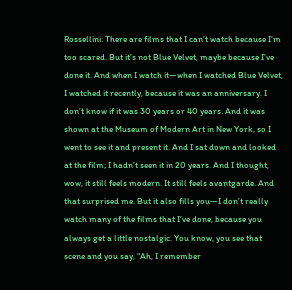Rossellini: There are films that I can’t watch because I’m too scared. But it’s not Blue Velvet, maybe because I’ve done it. And when I watch it—when I watched Blue Velvet, I watched it recently, because it was an anniversary. I don’t know if it was 30 years or 40 years. And it was shown at the Museum of Modern Art in New York, so I went to see it and present it. And I sat down and looked at the film; I hadn’t seen it in 20 years. And I thought, wow, it still feels modern. It still feels avantgarde. And that surprised me. But it also fills you—I don’t really watch many of the films that I’ve done, because you always get a little nostalgic. You know, you see that scene and you say, “Ah, I remember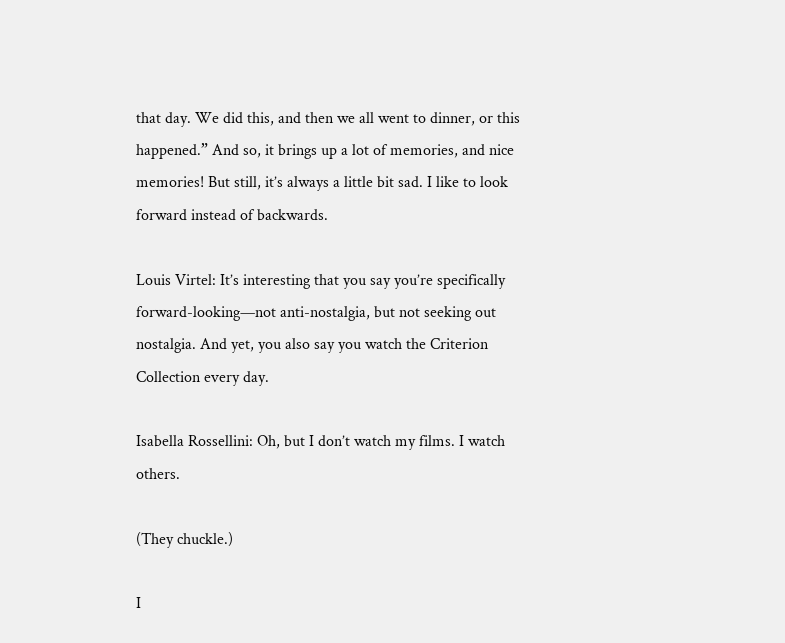that day. We did this, and then we all went to dinner, or this happened.” And so, it brings up a lot of memories, and nice memories! But still, it’s always a little bit sad. I like to look forward instead of backwards.

Louis Virtel: It’s interesting that you say you’re specifically forward-looking—not anti-nostalgia, but not seeking out nostalgia. And yet, you also say you watch the Criterion Collection every day.

Isabella Rossellini: Oh, but I don’t watch my films. I watch others.

(They chuckle.)

I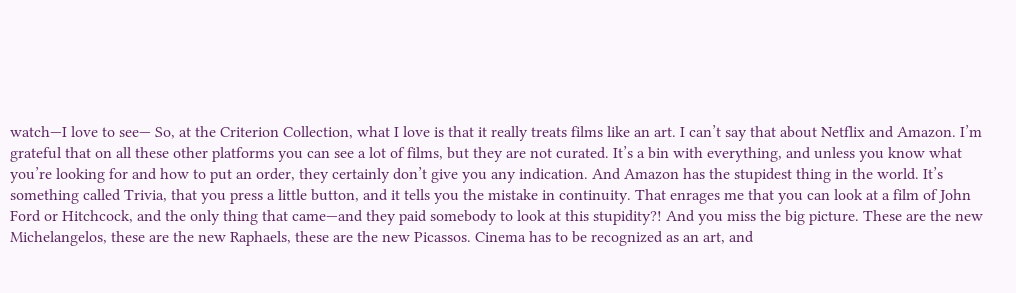watch—I love to see— So, at the Criterion Collection, what I love is that it really treats films like an art. I can’t say that about Netflix and Amazon. I’m grateful that on all these other platforms you can see a lot of films, but they are not curated. It’s a bin with everything, and unless you know what you’re looking for and how to put an order, they certainly don’t give you any indication. And Amazon has the stupidest thing in the world. It’s something called Trivia, that you press a little button, and it tells you the mistake in continuity. That enrages me that you can look at a film of John Ford or Hitchcock, and the only thing that came—and they paid somebody to look at this stupidity?! And you miss the big picture. These are the new Michelangelos, these are the new Raphaels, these are the new Picassos. Cinema has to be recognized as an art, and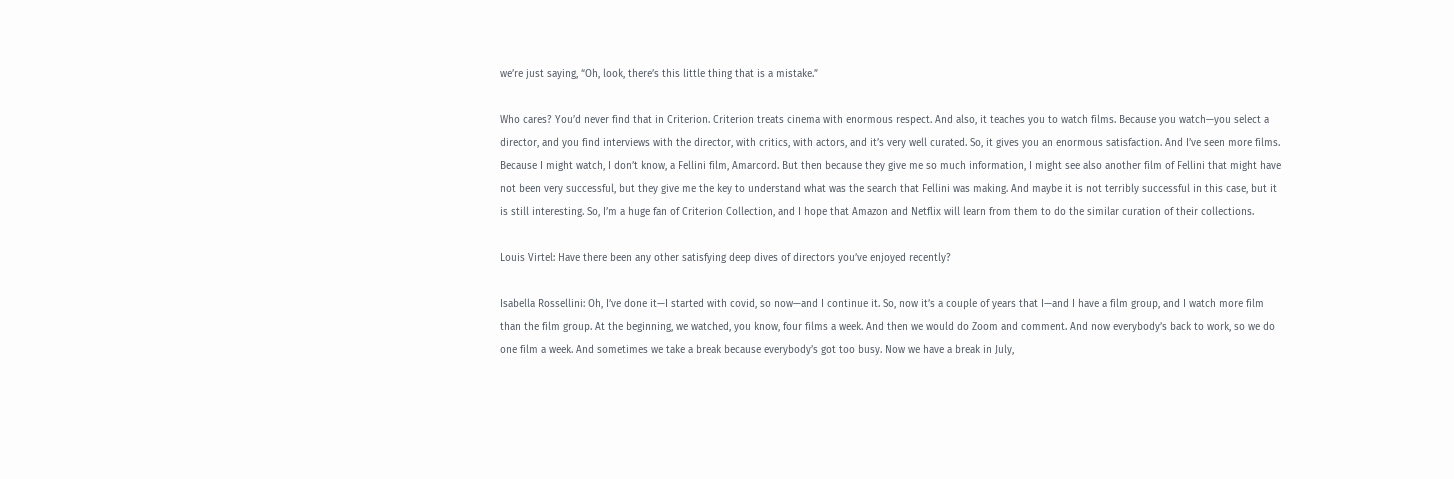we’re just saying, “Oh, look, there’s this little thing that is a mistake.”

Who cares? You’d never find that in Criterion. Criterion treats cinema with enormous respect. And also, it teaches you to watch films. Because you watch—you select a director, and you find interviews with the director, with critics, with actors, and it’s very well curated. So, it gives you an enormous satisfaction. And I’ve seen more films. Because I might watch, I don’t know, a Fellini film, Amarcord. But then because they give me so much information, I might see also another film of Fellini that might have not been very successful, but they give me the key to understand what was the search that Fellini was making. And maybe it is not terribly successful in this case, but it is still interesting. So, I’m a huge fan of Criterion Collection, and I hope that Amazon and Netflix will learn from them to do the similar curation of their collections.

Louis Virtel: Have there been any other satisfying deep dives of directors you’ve enjoyed recently?

Isabella Rossellini: Oh, I’ve done it—I started with covid, so now—and I continue it. So, now it’s a couple of years that I—and I have a film group, and I watch more film than the film group. At the beginning, we watched, you know, four films a week. And then we would do Zoom and comment. And now everybody’s back to work, so we do one film a week. And sometimes we take a break because everybody’s got too busy. Now we have a break in July,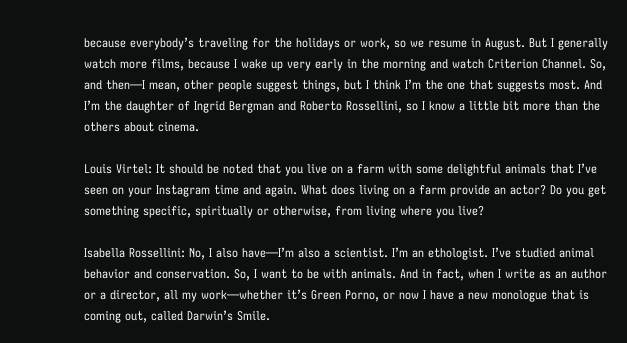because everybody’s traveling for the holidays or work, so we resume in August. But I generally watch more films, because I wake up very early in the morning and watch Criterion Channel. So, and then—I mean, other people suggest things, but I think I’m the one that suggests most. And I’m the daughter of Ingrid Bergman and Roberto Rossellini, so I know a little bit more than the others about cinema.

Louis Virtel: It should be noted that you live on a farm with some delightful animals that I’ve seen on your Instagram time and again. What does living on a farm provide an actor? Do you get something specific, spiritually or otherwise, from living where you live?

Isabella Rossellini: No, I also have—I’m also a scientist. I’m an ethologist. I’ve studied animal behavior and conservation. So, I want to be with animals. And in fact, when I write as an author or a director, all my work—whether it’s Green Porno, or now I have a new monologue that is coming out, called Darwin’s Smile.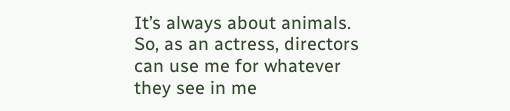It’s always about animals. So, as an actress, directors can use me for whatever they see in me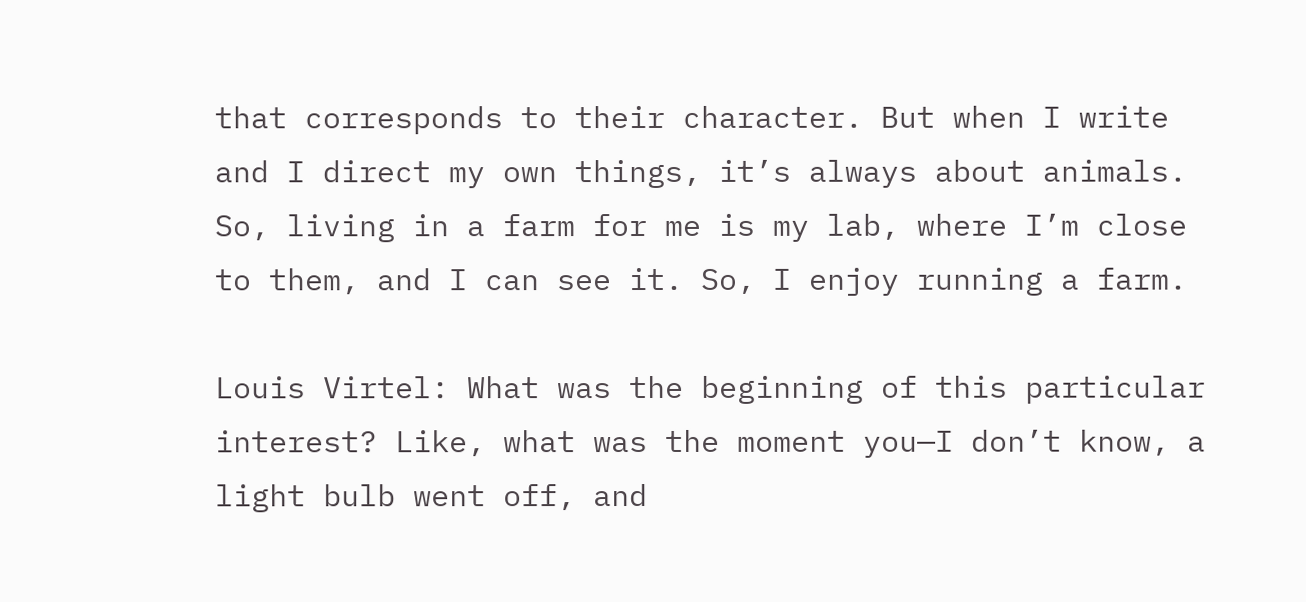that corresponds to their character. But when I write and I direct my own things, it’s always about animals. So, living in a farm for me is my lab, where I’m close to them, and I can see it. So, I enjoy running a farm.

Louis Virtel: What was the beginning of this particular interest? Like, what was the moment you—I don’t know, a light bulb went off, and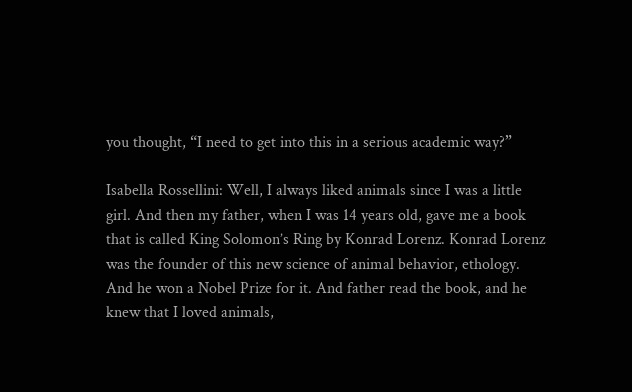you thought, “I need to get into this in a serious academic way?”

Isabella Rossellini: Well, I always liked animals since I was a little girl. And then my father, when I was 14 years old, gave me a book that is called King Solomon’s Ring by Konrad Lorenz. Konrad Lorenz was the founder of this new science of animal behavior, ethology. And he won a Nobel Prize for it. And father read the book, and he knew that I loved animals,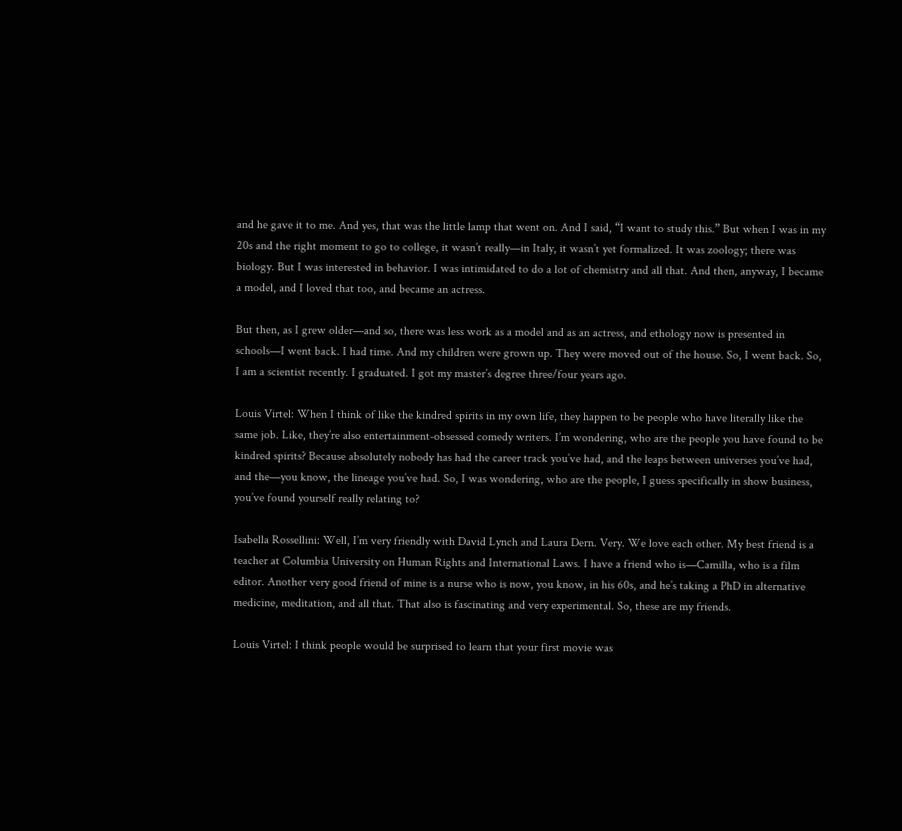and he gave it to me. And yes, that was the little lamp that went on. And I said, “I want to study this.” But when I was in my 20s and the right moment to go to college, it wasn’t really—in Italy, it wasn’t yet formalized. It was zoology; there was biology. But I was interested in behavior. I was intimidated to do a lot of chemistry and all that. And then, anyway, I became a model, and I loved that too, and became an actress.

But then, as I grew older—and so, there was less work as a model and as an actress, and ethology now is presented in schools—I went back. I had time. And my children were grown up. They were moved out of the house. So, I went back. So, I am a scientist recently. I graduated. I got my master’s degree three/four years ago.

Louis Virtel: When I think of like the kindred spirits in my own life, they happen to be people who have literally like the same job. Like, they’re also entertainment-obsessed comedy writers. I’m wondering, who are the people you have found to be kindred spirits? Because absolutely nobody has had the career track you’ve had, and the leaps between universes you’ve had, and the—you know, the lineage you’ve had. So, I was wondering, who are the people, I guess specifically in show business, you’ve found yourself really relating to?

Isabella Rossellini: Well, I’m very friendly with David Lynch and Laura Dern. Very. We love each other. My best friend is a teacher at Columbia University on Human Rights and International Laws. I have a friend who is—Camilla, who is a film editor. Another very good friend of mine is a nurse who is now, you know, in his 60s, and he’s taking a PhD in alternative medicine, meditation, and all that. That also is fascinating and very experimental. So, these are my friends.

Louis Virtel: I think people would be surprised to learn that your first movie was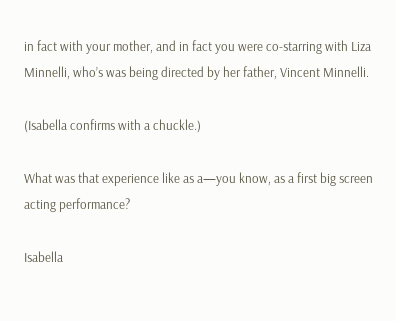in fact with your mother, and in fact you were co-starring with Liza Minnelli, who’s was being directed by her father, Vincent Minnelli.

(Isabella confirms with a chuckle.)

What was that experience like as a—you know, as a first big screen acting performance?

Isabella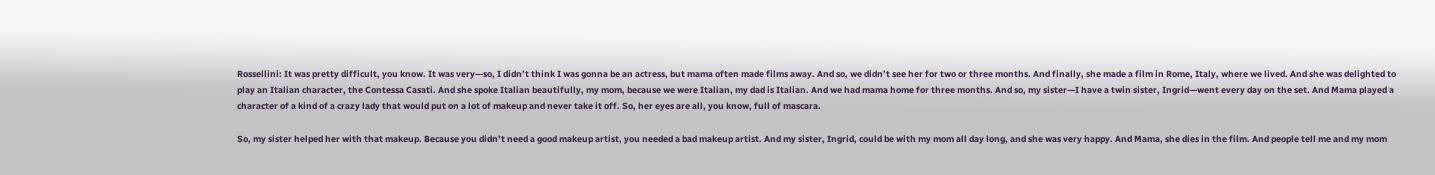Rossellini: It was pretty difficult, you know. It was very—so, I didn’t think I was gonna be an actress, but mama often made films away. And so, we didn’t see her for two or three months. And finally, she made a film in Rome, Italy, where we lived. And she was delighted to play an Italian character, the Contessa Casati. And she spoke Italian beautifully, my mom, because we were Italian, my dad is Italian. And we had mama home for three months. And so, my sister—I have a twin sister, Ingrid—went every day on the set. And Mama played a character of a kind of a crazy lady that would put on a lot of makeup and never take it off. So, her eyes are all, you know, full of mascara.

So, my sister helped her with that makeup. Because you didn’t need a good makeup artist, you needed a bad makeup artist. And my sister, Ingrid, could be with my mom all day long, and she was very happy. And Mama, she dies in the film. And people tell me and my mom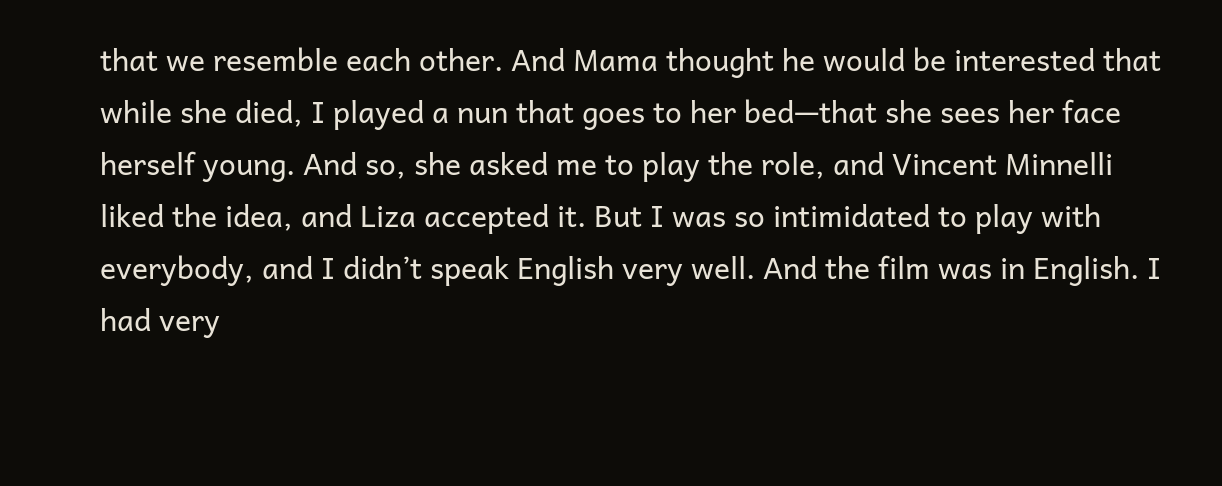that we resemble each other. And Mama thought he would be interested that while she died, I played a nun that goes to her bed—that she sees her face herself young. And so, she asked me to play the role, and Vincent Minnelli liked the idea, and Liza accepted it. But I was so intimidated to play with everybody, and I didn’t speak English very well. And the film was in English. I had very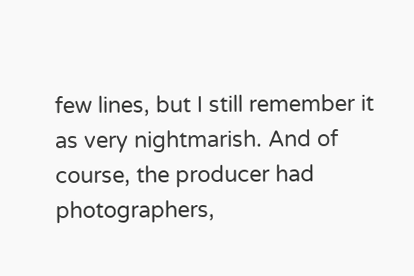few lines, but I still remember it as very nightmarish. And of course, the producer had photographers,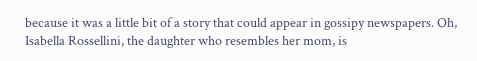because it was a little bit of a story that could appear in gossipy newspapers. Oh, Isabella Rossellini, the daughter who resembles her mom, is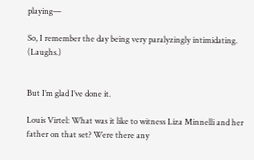playing—

So, I remember the day being very paralyzingly intimidating. (Laughs.)


But I’m glad I’ve done it.

Louis Virtel: What was it like to witness Liza Minnelli and her father on that set? Were there any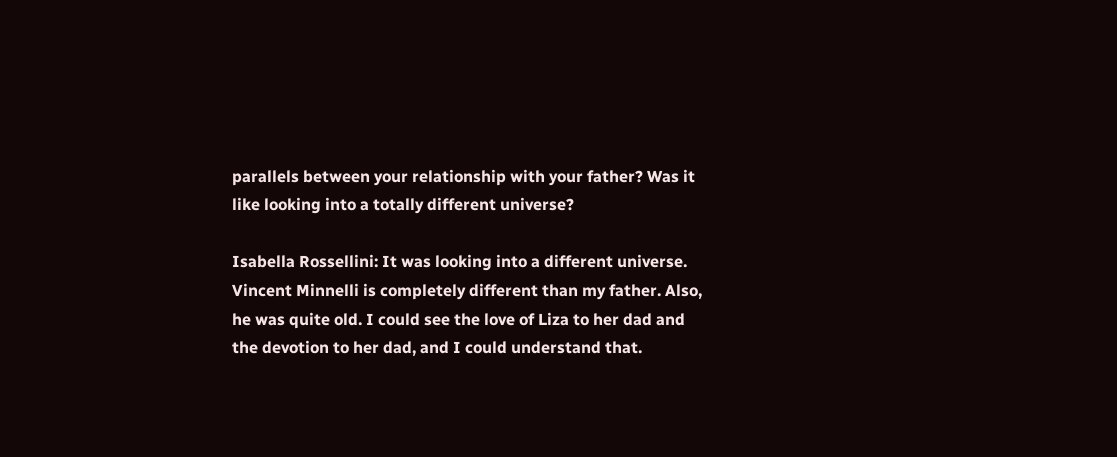parallels between your relationship with your father? Was it like looking into a totally different universe?

Isabella Rossellini: It was looking into a different universe. Vincent Minnelli is completely different than my father. Also, he was quite old. I could see the love of Liza to her dad and the devotion to her dad, and I could understand that.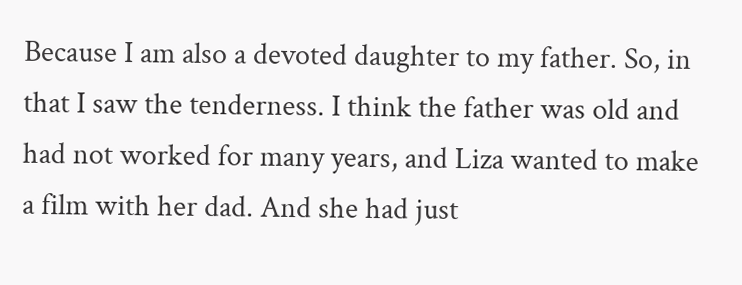Because I am also a devoted daughter to my father. So, in that I saw the tenderness. I think the father was old and had not worked for many years, and Liza wanted to make a film with her dad. And she had just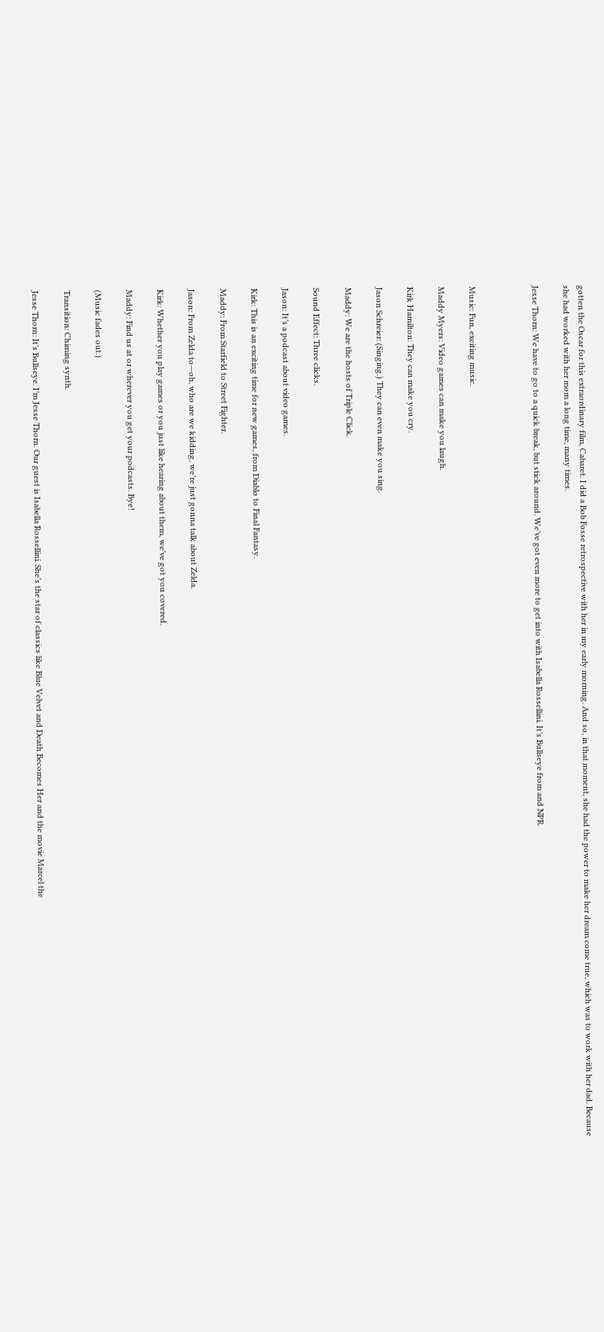gotten the Oscar for this extraordinary film, Cabaret. I did a Bob Fosse retrospective with her in my early morning. And so, in that moment, she had the power to make her dream come true, which was to work with her dad. Because she had worked with her mom a long time, many times.

Jesse Thorn: We have to go to a quick break, but stick around. We’ve got even more to get into with Isabella Rossellini. It’s Bullseye from and NPR.



Music: Fun, exciting music.

Maddy Myers: Video games can make you laugh.

Kirk Hamilton: They can make you cry.

Jason Schreier: (Singing.) They can even make you sing.

Maddy: We are the hosts of Triple Click.

Sound Effect: Three clicks.

Jason: It’s a podcast about video games.

Kirk: This is an exciting time for new games, from Diablo to Final Fantasy.

Maddy: From Starfield to Street Fighter.

Jason: From Zelda to—oh, who are we kidding, we’re just gonna talk about Zelda.

Kirk: Whether you play games or you just like hearing about them, we’ve got you covered.

Maddy: Find us at or wherever you get your podcasts. Bye!

(Music fades out.)

Transition: Chiming synth.

Jesse Thorn: It’s Bullseye. I’m Jesse Thorn. Our guest is Isabella Rossellini. She’s the star of classics like Blue Velvet and Death Becomes Her and the movie Marcel the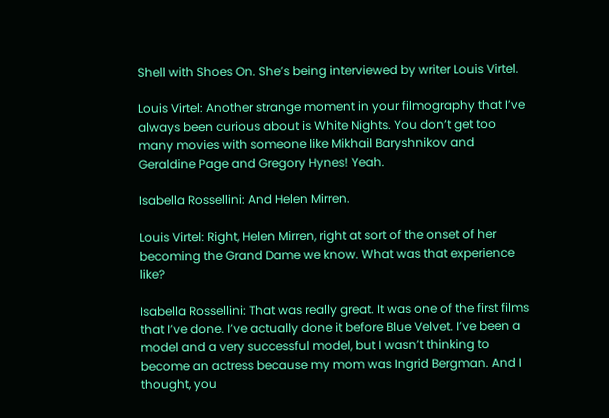Shell with Shoes On. She’s being interviewed by writer Louis Virtel.

Louis Virtel: Another strange moment in your filmography that I’ve always been curious about is White Nights. You don’t get too many movies with someone like Mikhail Baryshnikov and Geraldine Page and Gregory Hynes! Yeah.

Isabella Rossellini: And Helen Mirren.

Louis Virtel: Right, Helen Mirren, right at sort of the onset of her becoming the Grand Dame we know. What was that experience like?

Isabella Rossellini: That was really great. It was one of the first films that I’ve done. I’ve actually done it before Blue Velvet. I’ve been a model and a very successful model, but I wasn’t thinking to become an actress because my mom was Ingrid Bergman. And I thought, you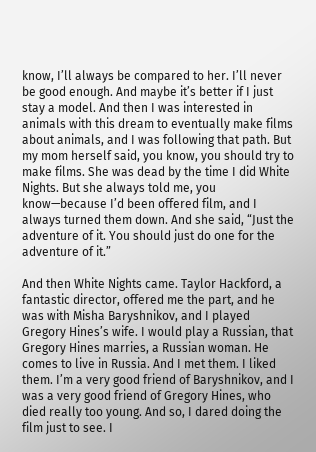know, I’ll always be compared to her. I’ll never be good enough. And maybe it’s better if I just stay a model. And then I was interested in animals with this dream to eventually make films about animals, and I was following that path. But my mom herself said, you know, you should try to make films. She was dead by the time I did White Nights. But she always told me, you know—because I’d been offered film, and I always turned them down. And she said, “Just the adventure of it. You should just do one for the adventure of it.”

And then White Nights came. Taylor Hackford, a fantastic director, offered me the part, and he was with Misha Baryshnikov, and I played Gregory Hines’s wife. I would play a Russian, that Gregory Hines marries, a Russian woman. He comes to live in Russia. And I met them. I liked them. I’m a very good friend of Baryshnikov, and I was a very good friend of Gregory Hines, who died really too young. And so, I dared doing the film just to see. I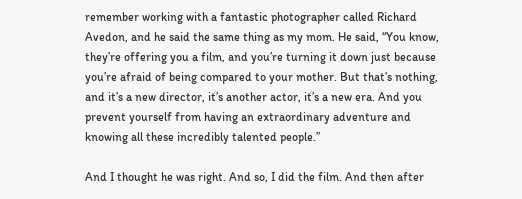remember working with a fantastic photographer called Richard Avedon, and he said the same thing as my mom. He said, “You know, they’re offering you a film, and you’re turning it down just because you’re afraid of being compared to your mother. But that’s nothing, and it’s a new director, it’s another actor, it’s a new era. And you prevent yourself from having an extraordinary adventure and knowing all these incredibly talented people.”

And I thought he was right. And so, I did the film. And then after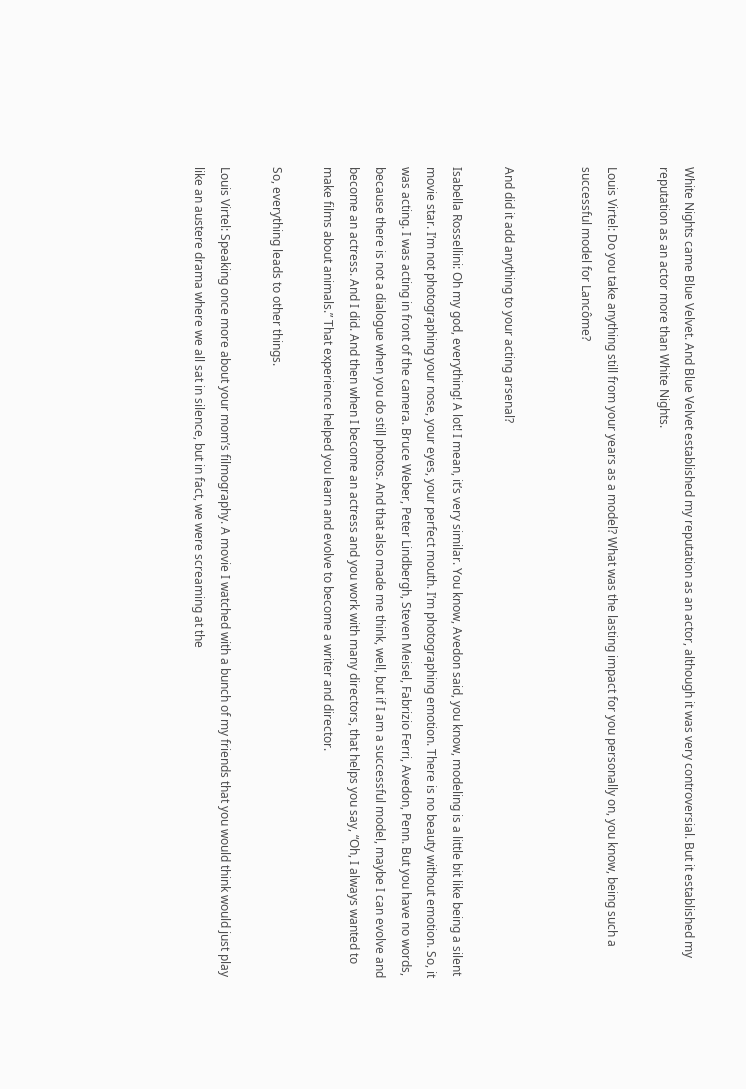White Nights came Blue Velvet. And Blue Velvet established my reputation as an actor, although it was very controversial. But it established my reputation as an actor more than White Nights.

Louis Virtel: Do you take anything still from your years as a model? What was the lasting impact for you personally on, you know, being such a successful model for Lancôme?


And did it add anything to your acting arsenal?

Isabella Rossellini: Oh my god, everything! A lot! I mean, it’s very similar. You know, Avedon said, you know, modeling is a little bit like being a silent movie star. I’m not photographing your nose, your eyes, your perfect mouth. I’m photographing emotion. There is no beauty without emotion. So, it was acting. I was acting in front of the camera. Bruce Weber, Peter Lindbergh, Steven Meisel, Fabrizio Ferri, Avedon, Penn. But you have no words, because there is not a dialogue when you do still photos. And that also made me think, well, but if I am a successful model, maybe I can evolve and become an actress. And I did. And then when I become an actress and you work with many directors, that helps you say, “Oh, I always wanted to make films about animals.” That experience helped you learn and evolve to become a writer and director.

So, everything leads to other things.

Louis Virtel: Speaking once more about your mom’s filmography. A movie I watched with a bunch of my friends that you would think would just play like an austere drama where we all sat in silence, but in fact, we were screaming at the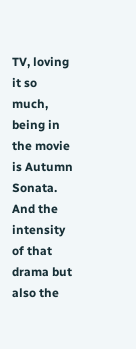TV, loving it so much, being in the movie is Autumn Sonata. And the intensity of that drama but also the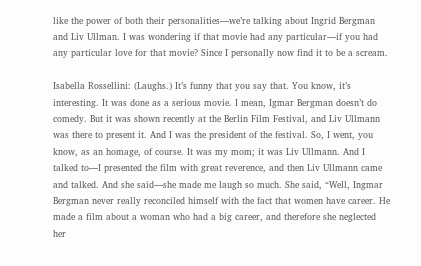like the power of both their personalities—we’re talking about Ingrid Bergman and Liv Ullman. I was wondering if that movie had any particular—if you had any particular love for that movie? Since I personally now find it to be a scream.

Isabella Rossellini: (Laughs.) It’s funny that you say that. You know, it’s interesting. It was done as a serious movie. I mean, Igmar Bergman doesn’t do comedy. But it was shown recently at the Berlin Film Festival, and Liv Ullmann was there to present it. And I was the president of the festival. So, I went, you know, as an homage, of course. It was my mom; it was Liv Ullmann. And I talked to—I presented the film with great reverence, and then Liv Ullmann came and talked. And she said—she made me laugh so much. She said, “Well, Ingmar Bergman never really reconciled himself with the fact that women have career. He made a film about a woman who had a big career, and therefore she neglected her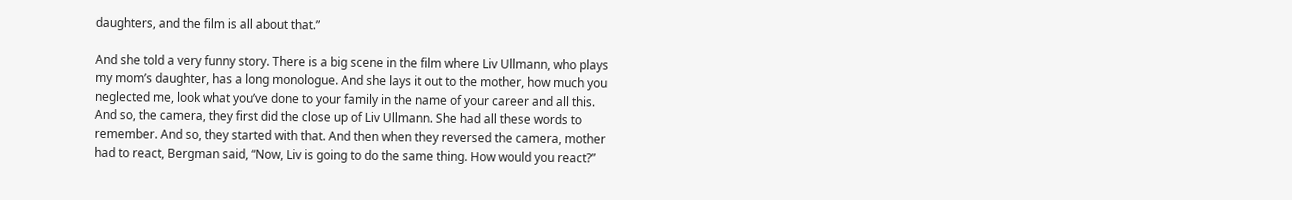daughters, and the film is all about that.”

And she told a very funny story. There is a big scene in the film where Liv Ullmann, who plays my mom’s daughter, has a long monologue. And she lays it out to the mother, how much you neglected me, look what you’ve done to your family in the name of your career and all this. And so, the camera, they first did the close up of Liv Ullmann. She had all these words to remember. And so, they started with that. And then when they reversed the camera, mother had to react, Bergman said, “Now, Liv is going to do the same thing. How would you react?”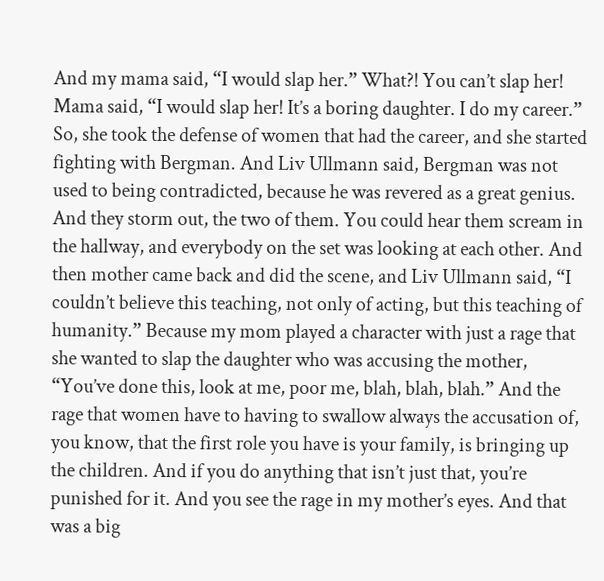And my mama said, “I would slap her.” What?! You can’t slap her! Mama said, “I would slap her! It’s a boring daughter. I do my career.” So, she took the defense of women that had the career, and she started fighting with Bergman. And Liv Ullmann said, Bergman was not used to being contradicted, because he was revered as a great genius. And they storm out, the two of them. You could hear them scream in the hallway, and everybody on the set was looking at each other. And then mother came back and did the scene, and Liv Ullmann said, “I couldn’t believe this teaching, not only of acting, but this teaching of humanity.” Because my mom played a character with just a rage that she wanted to slap the daughter who was accusing the mother, “You’ve done this, look at me, poor me, blah, blah, blah.” And the rage that women have to having to swallow always the accusation of, you know, that the first role you have is your family, is bringing up the children. And if you do anything that isn’t just that, you’re punished for it. And you see the rage in my mother’s eyes. And that was a big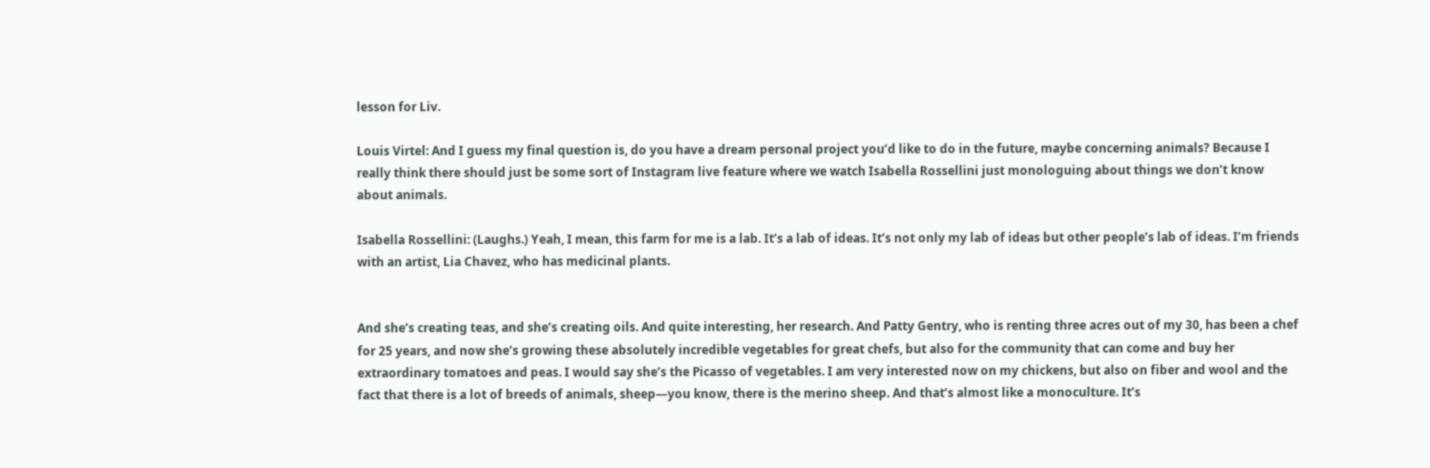lesson for Liv.

Louis Virtel: And I guess my final question is, do you have a dream personal project you’d like to do in the future, maybe concerning animals? Because I really think there should just be some sort of Instagram live feature where we watch Isabella Rossellini just monologuing about things we don’t know about animals.

Isabella Rossellini: (Laughs.) Yeah, I mean, this farm for me is a lab. It’s a lab of ideas. It’s not only my lab of ideas but other people’s lab of ideas. I’m friends with an artist, Lia Chavez, who has medicinal plants.


And she’s creating teas, and she’s creating oils. And quite interesting, her research. And Patty Gentry, who is renting three acres out of my 30, has been a chef for 25 years, and now she’s growing these absolutely incredible vegetables for great chefs, but also for the community that can come and buy her extraordinary tomatoes and peas. I would say she’s the Picasso of vegetables. I am very interested now on my chickens, but also on fiber and wool and the fact that there is a lot of breeds of animals, sheep—you know, there is the merino sheep. And that’s almost like a monoculture. It’s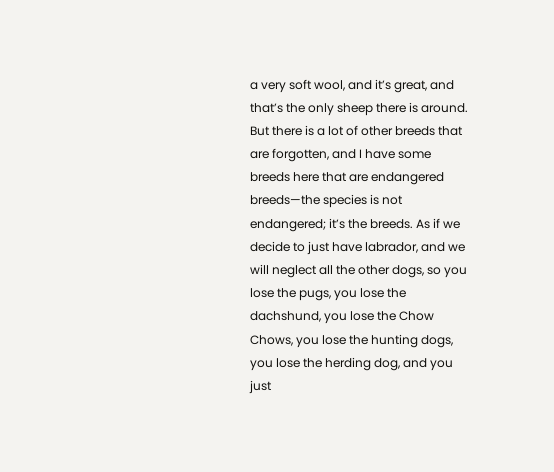a very soft wool, and it’s great, and that’s the only sheep there is around. But there is a lot of other breeds that are forgotten, and I have some breeds here that are endangered breeds—the species is not endangered; it’s the breeds. As if we decide to just have labrador, and we will neglect all the other dogs, so you lose the pugs, you lose the dachshund, you lose the Chow Chows, you lose the hunting dogs, you lose the herding dog, and you just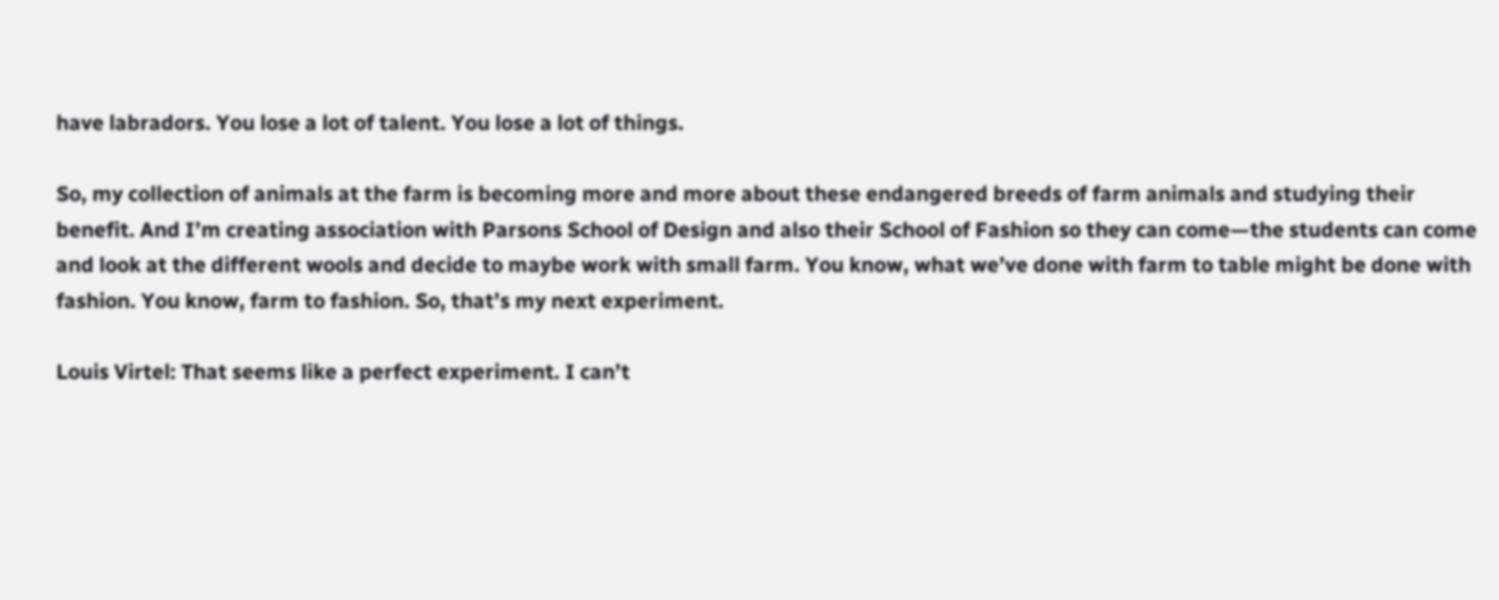have labradors. You lose a lot of talent. You lose a lot of things.

So, my collection of animals at the farm is becoming more and more about these endangered breeds of farm animals and studying their benefit. And I’m creating association with Parsons School of Design and also their School of Fashion so they can come—the students can come and look at the different wools and decide to maybe work with small farm. You know, what we’ve done with farm to table might be done with fashion. You know, farm to fashion. So, that’s my next experiment.

Louis Virtel: That seems like a perfect experiment. I can’t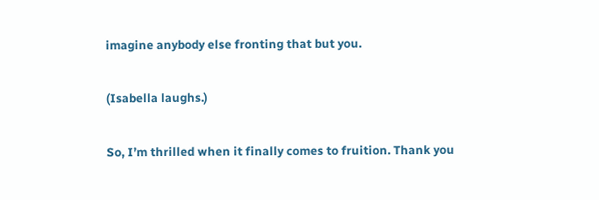imagine anybody else fronting that but you.

(Isabella laughs.)

So, I’m thrilled when it finally comes to fruition. Thank you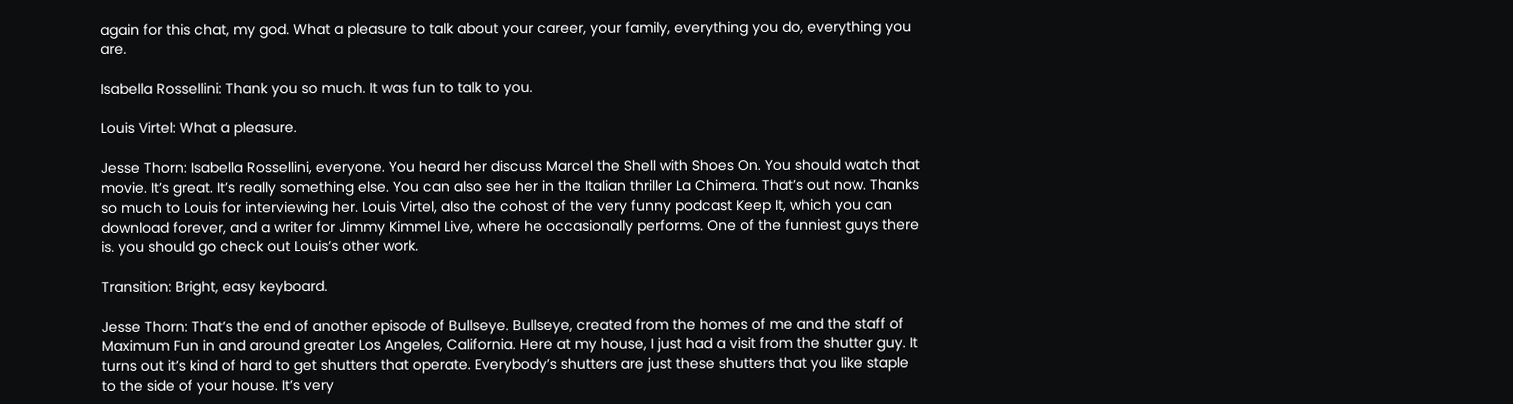again for this chat, my god. What a pleasure to talk about your career, your family, everything you do, everything you are.

Isabella Rossellini: Thank you so much. It was fun to talk to you.

Louis Virtel: What a pleasure.

Jesse Thorn: Isabella Rossellini, everyone. You heard her discuss Marcel the Shell with Shoes On. You should watch that movie. It’s great. It’s really something else. You can also see her in the Italian thriller La Chimera. That’s out now. Thanks so much to Louis for interviewing her. Louis Virtel, also the cohost of the very funny podcast Keep It, which you can download forever, and a writer for Jimmy Kimmel Live, where he occasionally performs. One of the funniest guys there is. you should go check out Louis’s other work.

Transition: Bright, easy keyboard.

Jesse Thorn: That’s the end of another episode of Bullseye. Bullseye, created from the homes of me and the staff of Maximum Fun in and around greater Los Angeles, California. Here at my house, I just had a visit from the shutter guy. It turns out it’s kind of hard to get shutters that operate. Everybody’s shutters are just these shutters that you like staple to the side of your house. It’s very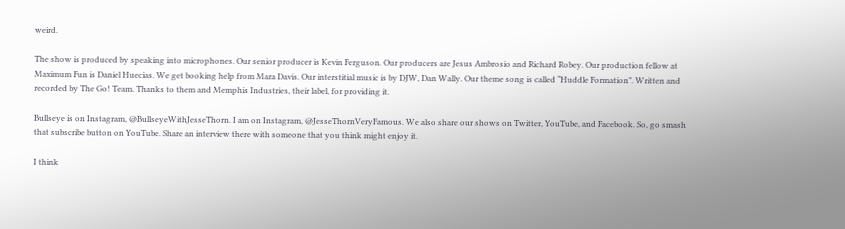weird.

The show is produced by speaking into microphones. Our senior producer is Kevin Ferguson. Our producers are Jesus Ambrosio and Richard Robey. Our production fellow at Maximum Fun is Daniel Huecias. We get booking help from Mara Davis. Our interstitial music is by DJW, Dan Wally. Our theme song is called “Huddle Formation”. Written and recorded by The Go! Team. Thanks to them and Memphis Industries, their label, for providing it.

Bullseye is on Instagram, @BullseyeWithJesseThorn. I am on Instagram, @JesseThornVeryFamous. We also share our shows on Twitter, YouTube, and Facebook. So, go smash that subscribe button on YouTube. Share an interview there with someone that you think might enjoy it.

I think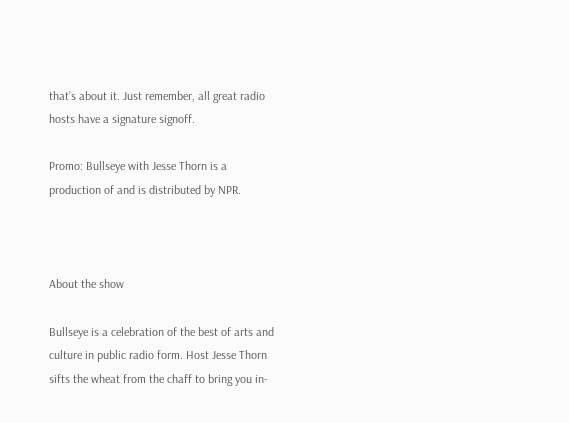that’s about it. Just remember, all great radio hosts have a signature signoff.

Promo: Bullseye with Jesse Thorn is a production of and is distributed by NPR.



About the show

Bullseye is a celebration of the best of arts and culture in public radio form. Host Jesse Thorn sifts the wheat from the chaff to bring you in-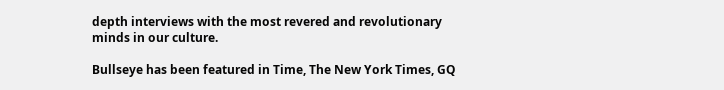depth interviews with the most revered and revolutionary minds in our culture.

Bullseye has been featured in Time, The New York Times, GQ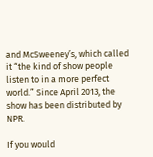and McSweeney’s, which called it “the kind of show people listen to in a more perfect world.” Since April 2013, the show has been distributed by NPR.

If you would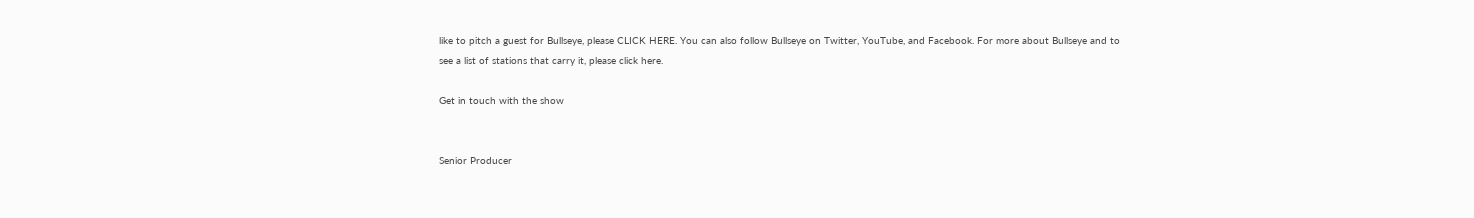like to pitch a guest for Bullseye, please CLICK HERE. You can also follow Bullseye on Twitter, YouTube, and Facebook. For more about Bullseye and to see a list of stations that carry it, please click here.

Get in touch with the show


Senior Producer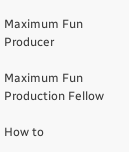Maximum Fun Producer

Maximum Fun Production Fellow

How to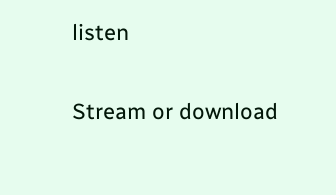listen

Stream or download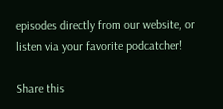episodes directly from our website, or listen via your favorite podcatcher!

Share this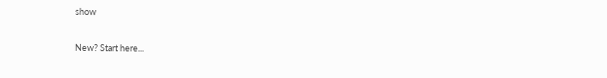show

New? Start here...